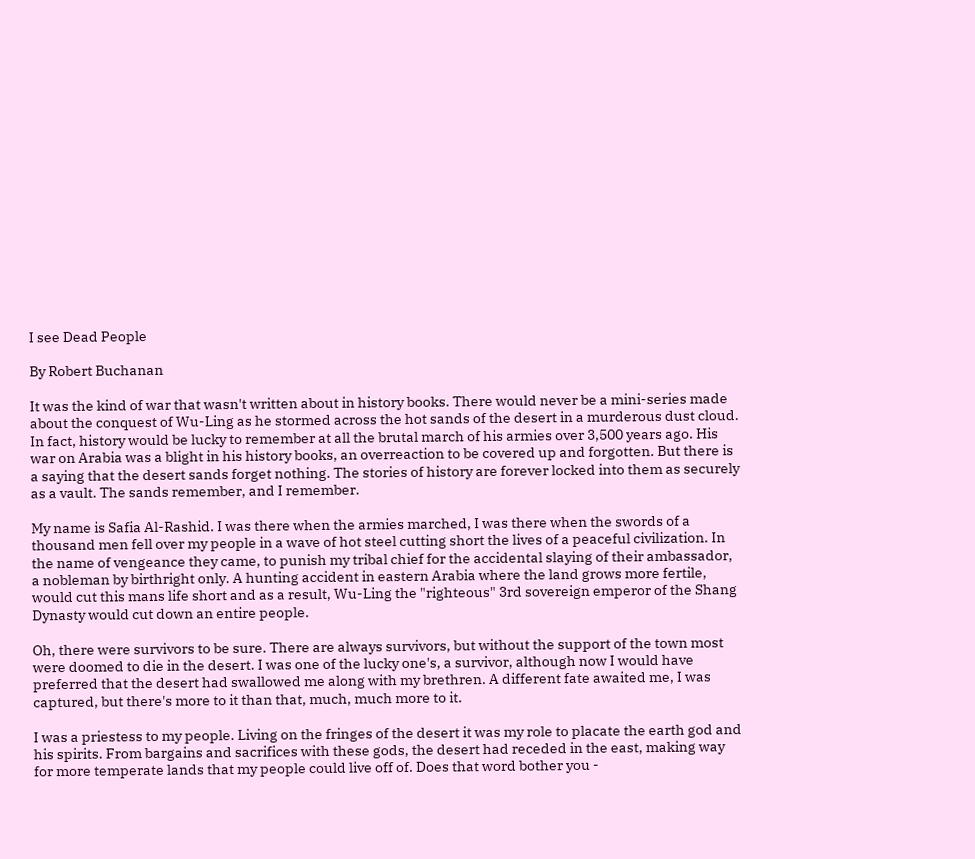I see Dead People

By Robert Buchanan

It was the kind of war that wasn't written about in history books. There would never be a mini-series made about the conquest of Wu-Ling as he stormed across the hot sands of the desert in a murderous dust cloud. In fact, history would be lucky to remember at all the brutal march of his armies over 3,500 years ago. His war on Arabia was a blight in his history books, an overreaction to be covered up and forgotten. But there is a saying that the desert sands forget nothing. The stories of history are forever locked into them as securely as a vault. The sands remember, and I remember.

My name is Safia Al-Rashid. I was there when the armies marched, I was there when the swords of a thousand men fell over my people in a wave of hot steel cutting short the lives of a peaceful civilization. In the name of vengeance they came, to punish my tribal chief for the accidental slaying of their ambassador, a nobleman by birthright only. A hunting accident in eastern Arabia where the land grows more fertile, would cut this mans life short and as a result, Wu-Ling the "righteous" 3rd sovereign emperor of the Shang Dynasty would cut down an entire people.

Oh, there were survivors to be sure. There are always survivors, but without the support of the town most were doomed to die in the desert. I was one of the lucky one's, a survivor, although now I would have preferred that the desert had swallowed me along with my brethren. A different fate awaited me, I was captured, but there's more to it than that, much, much more to it.

I was a priestess to my people. Living on the fringes of the desert it was my role to placate the earth god and his spirits. From bargains and sacrifices with these gods, the desert had receded in the east, making way for more temperate lands that my people could live off of. Does that word bother you -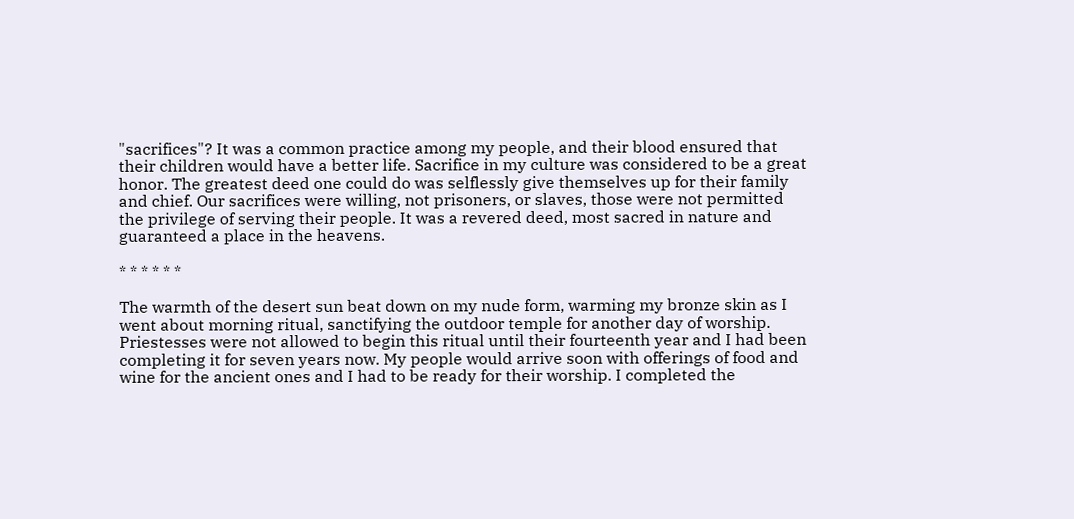"sacrifices"? It was a common practice among my people, and their blood ensured that their children would have a better life. Sacrifice in my culture was considered to be a great honor. The greatest deed one could do was selflessly give themselves up for their family and chief. Our sacrifices were willing, not prisoners, or slaves, those were not permitted the privilege of serving their people. It was a revered deed, most sacred in nature and guaranteed a place in the heavens.

* * * * * *

The warmth of the desert sun beat down on my nude form, warming my bronze skin as I went about morning ritual, sanctifying the outdoor temple for another day of worship. Priestesses were not allowed to begin this ritual until their fourteenth year and I had been completing it for seven years now. My people would arrive soon with offerings of food and wine for the ancient ones and I had to be ready for their worship. I completed the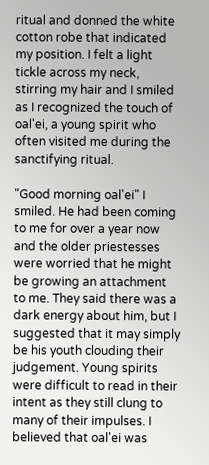ritual and donned the white cotton robe that indicated my position. I felt a light tickle across my neck, stirring my hair and I smiled as I recognized the touch of oal'ei, a young spirit who often visited me during the sanctifying ritual.

"Good morning oal'ei" I smiled. He had been coming to me for over a year now and the older priestesses were worried that he might be growing an attachment to me. They said there was a dark energy about him, but I suggested that it may simply be his youth clouding their judgement. Young spirits were difficult to read in their intent as they still clung to many of their impulses. I believed that oal'ei was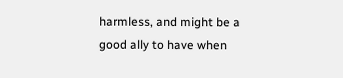harmless, and might be a good ally to have when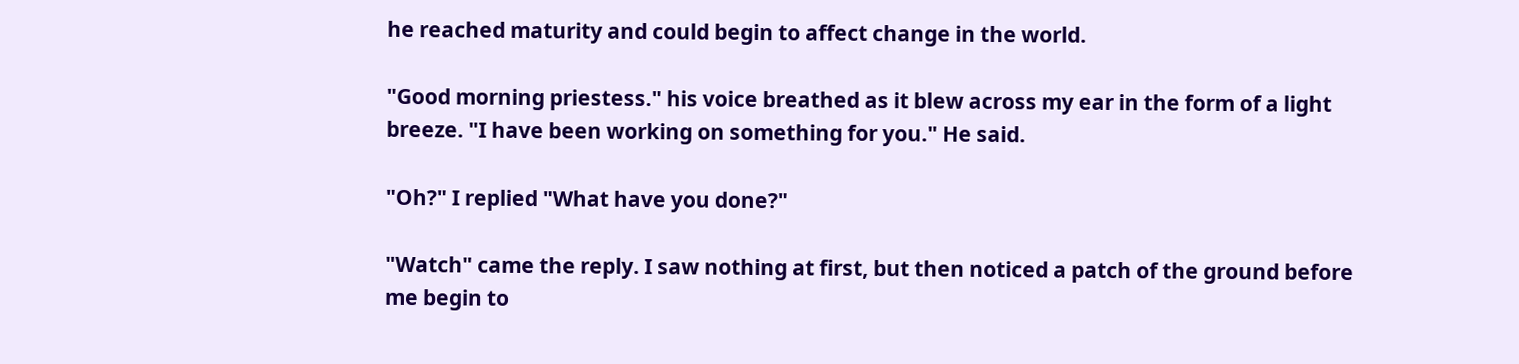he reached maturity and could begin to affect change in the world.

"Good morning priestess." his voice breathed as it blew across my ear in the form of a light breeze. "I have been working on something for you." He said.

"Oh?" I replied "What have you done?"

"Watch" came the reply. I saw nothing at first, but then noticed a patch of the ground before me begin to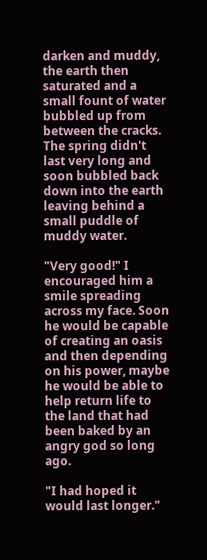darken and muddy, the earth then saturated and a small fount of water bubbled up from between the cracks. The spring didn't last very long and soon bubbled back down into the earth leaving behind a small puddle of muddy water.

"Very good!" I encouraged him a smile spreading across my face. Soon he would be capable of creating an oasis and then depending on his power, maybe he would be able to help return life to the land that had been baked by an angry god so long ago.

"I had hoped it would last longer."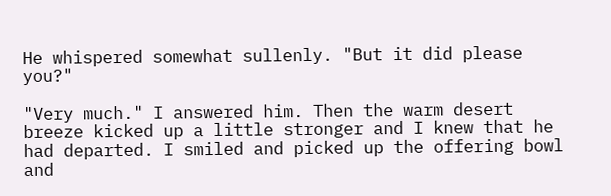He whispered somewhat sullenly. "But it did please you?"

"Very much." I answered him. Then the warm desert breeze kicked up a little stronger and I knew that he had departed. I smiled and picked up the offering bowl and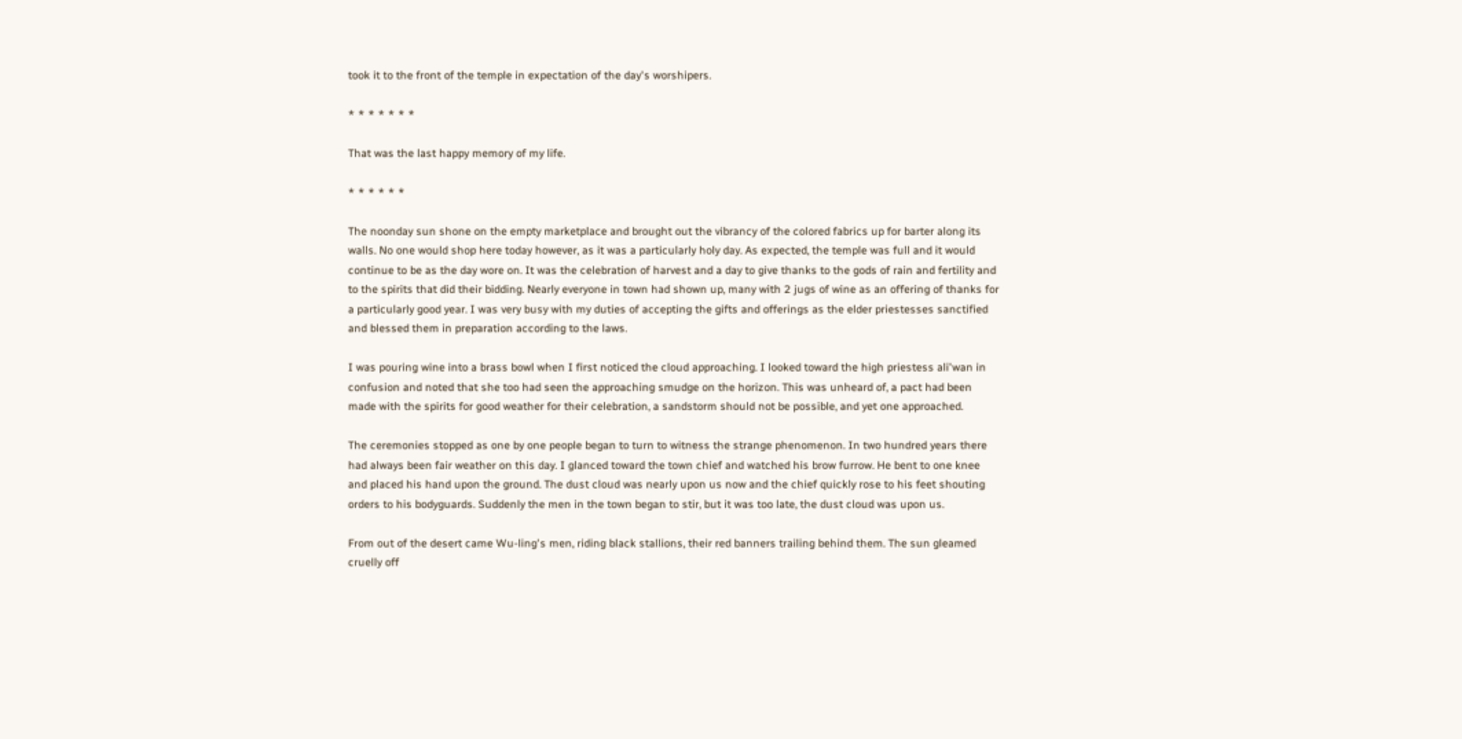took it to the front of the temple in expectation of the day's worshipers.

* * * * * * *

That was the last happy memory of my life.

* * * * * *

The noonday sun shone on the empty marketplace and brought out the vibrancy of the colored fabrics up for barter along its walls. No one would shop here today however, as it was a particularly holy day. As expected, the temple was full and it would continue to be as the day wore on. It was the celebration of harvest and a day to give thanks to the gods of rain and fertility and to the spirits that did their bidding. Nearly everyone in town had shown up, many with 2 jugs of wine as an offering of thanks for a particularly good year. I was very busy with my duties of accepting the gifts and offerings as the elder priestesses sanctified and blessed them in preparation according to the laws.

I was pouring wine into a brass bowl when I first noticed the cloud approaching. I looked toward the high priestess ali'wan in confusion and noted that she too had seen the approaching smudge on the horizon. This was unheard of, a pact had been made with the spirits for good weather for their celebration, a sandstorm should not be possible, and yet one approached.

The ceremonies stopped as one by one people began to turn to witness the strange phenomenon. In two hundred years there had always been fair weather on this day. I glanced toward the town chief and watched his brow furrow. He bent to one knee and placed his hand upon the ground. The dust cloud was nearly upon us now and the chief quickly rose to his feet shouting orders to his bodyguards. Suddenly the men in the town began to stir, but it was too late, the dust cloud was upon us.

From out of the desert came Wu-ling's men, riding black stallions, their red banners trailing behind them. The sun gleamed cruelly off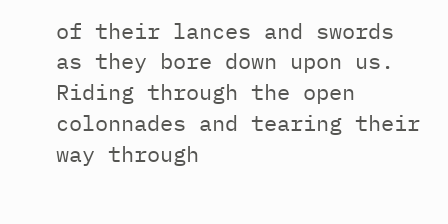of their lances and swords as they bore down upon us. Riding through the open colonnades and tearing their way through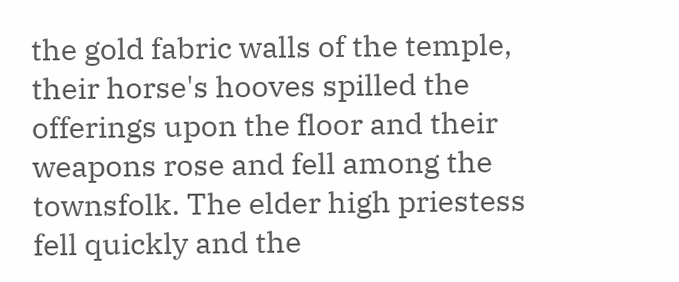the gold fabric walls of the temple, their horse's hooves spilled the offerings upon the floor and their weapons rose and fell among the townsfolk. The elder high priestess fell quickly and the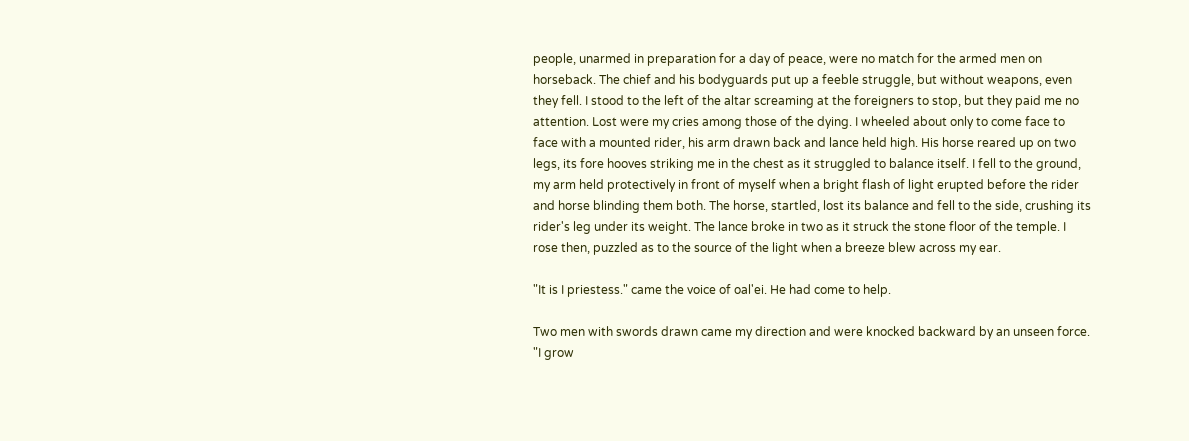people, unarmed in preparation for a day of peace, were no match for the armed men on horseback. The chief and his bodyguards put up a feeble struggle, but without weapons, even they fell. I stood to the left of the altar screaming at the foreigners to stop, but they paid me no attention. Lost were my cries among those of the dying. I wheeled about only to come face to face with a mounted rider, his arm drawn back and lance held high. His horse reared up on two legs, its fore hooves striking me in the chest as it struggled to balance itself. I fell to the ground, my arm held protectively in front of myself when a bright flash of light erupted before the rider and horse blinding them both. The horse, startled, lost its balance and fell to the side, crushing its rider's leg under its weight. The lance broke in two as it struck the stone floor of the temple. I rose then, puzzled as to the source of the light when a breeze blew across my ear.

"It is I priestess." came the voice of oal'ei. He had come to help.

Two men with swords drawn came my direction and were knocked backward by an unseen force. "I grow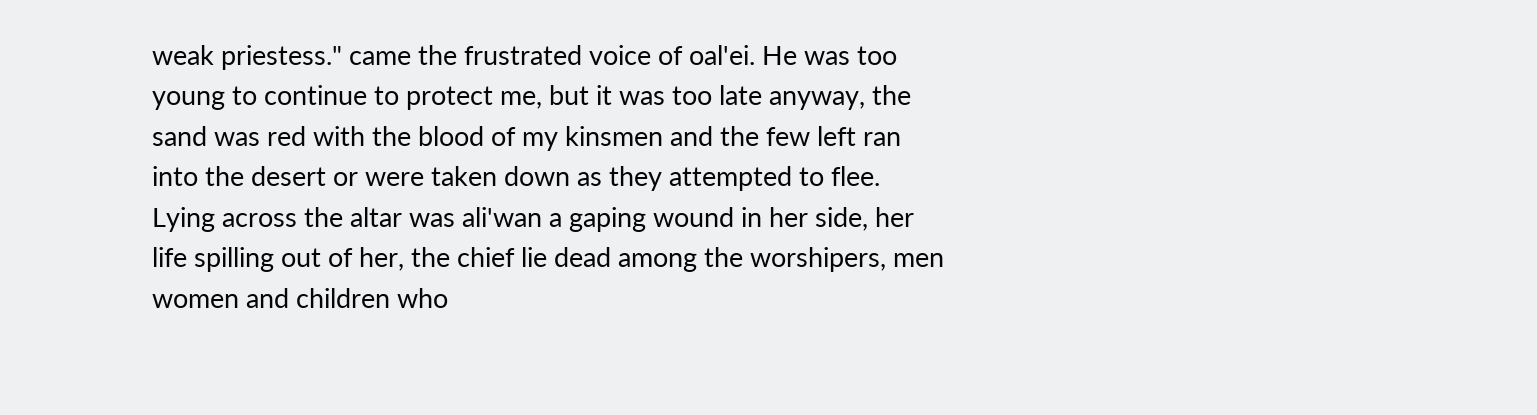weak priestess." came the frustrated voice of oal'ei. He was too young to continue to protect me, but it was too late anyway, the sand was red with the blood of my kinsmen and the few left ran into the desert or were taken down as they attempted to flee. Lying across the altar was ali'wan a gaping wound in her side, her life spilling out of her, the chief lie dead among the worshipers, men women and children who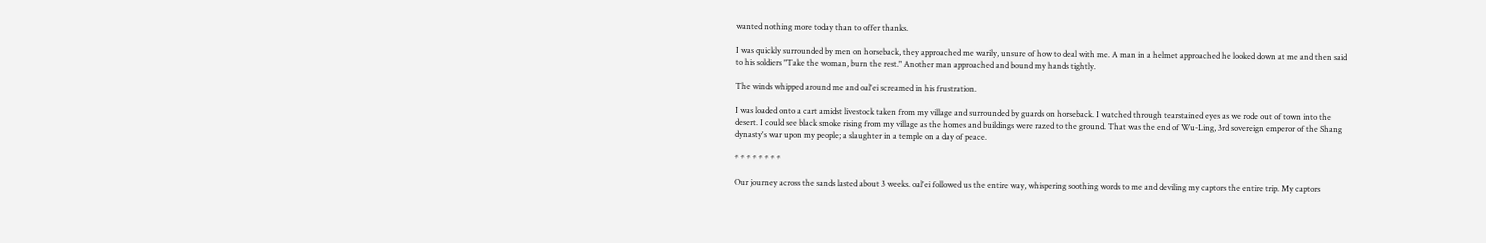wanted nothing more today than to offer thanks.

I was quickly surrounded by men on horseback, they approached me warily, unsure of how to deal with me. A man in a helmet approached he looked down at me and then said to his soldiers "Take the woman, burn the rest." Another man approached and bound my hands tightly.

The winds whipped around me and oal'ei screamed in his frustration.

I was loaded onto a cart amidst livestock taken from my village and surrounded by guards on horseback. I watched through tearstained eyes as we rode out of town into the desert. I could see black smoke rising from my village as the homes and buildings were razed to the ground. That was the end of Wu-Ling, 3rd sovereign emperor of the Shang dynasty's war upon my people; a slaughter in a temple on a day of peace.

* * * * * * * *

Our journey across the sands lasted about 3 weeks. oal'ei followed us the entire way, whispering soothing words to me and deviling my captors the entire trip. My captors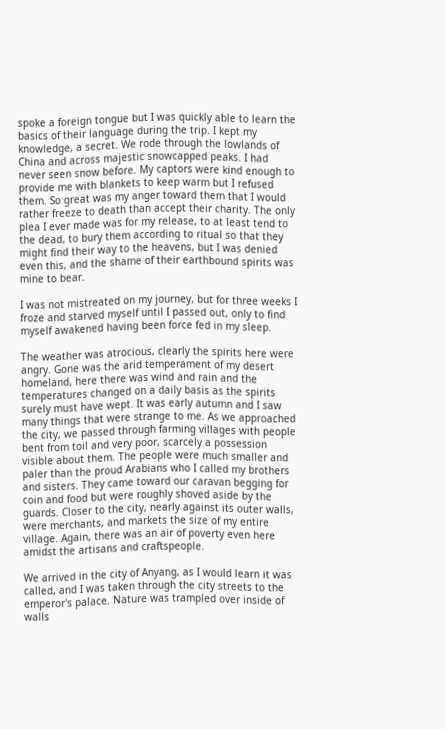spoke a foreign tongue but I was quickly able to learn the basics of their language during the trip. I kept my knowledge, a secret. We rode through the lowlands of China and across majestic snowcapped peaks. I had never seen snow before. My captors were kind enough to provide me with blankets to keep warm but I refused them. So great was my anger toward them that I would rather freeze to death than accept their charity. The only plea I ever made was for my release, to at least tend to the dead, to bury them according to ritual so that they might find their way to the heavens, but I was denied even this, and the shame of their earthbound spirits was mine to bear.

I was not mistreated on my journey, but for three weeks I froze and starved myself until I passed out, only to find myself awakened having been force fed in my sleep.

The weather was atrocious, clearly the spirits here were angry. Gone was the arid temperament of my desert homeland, here there was wind and rain and the temperatures changed on a daily basis as the spirits surely must have wept. It was early autumn and I saw many things that were strange to me. As we approached the city, we passed through farming villages with people bent from toil and very poor, scarcely a possession visible about them. The people were much smaller and paler than the proud Arabians who I called my brothers and sisters. They came toward our caravan begging for coin and food but were roughly shoved aside by the guards. Closer to the city, nearly against its outer walls, were merchants, and markets the size of my entire village. Again, there was an air of poverty even here amidst the artisans and craftspeople.

We arrived in the city of Anyang, as I would learn it was called, and I was taken through the city streets to the emperor's palace. Nature was trampled over inside of walls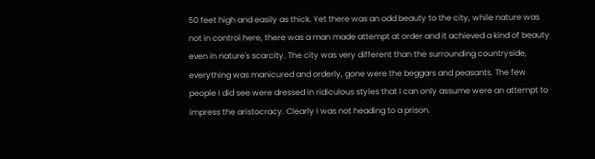50 feet high and easily as thick. Yet there was an odd beauty to the city, while nature was not in control here, there was a man made attempt at order and it achieved a kind of beauty even in nature's scarcity. The city was very different than the surrounding countryside, everything was manicured and orderly, gone were the beggars and peasants. The few people I did see were dressed in ridiculous styles that I can only assume were an attempt to impress the aristocracy. Clearly I was not heading to a prison.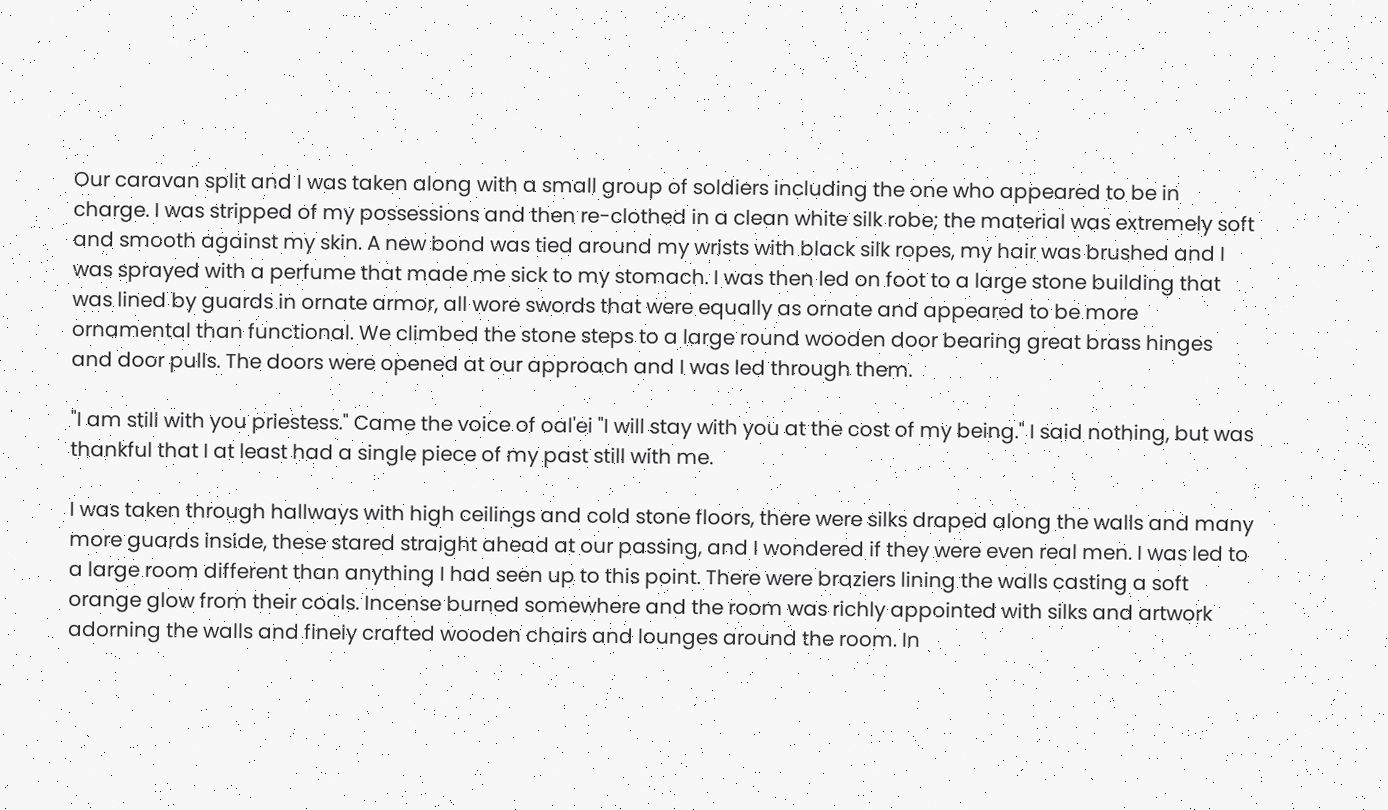Our caravan split and I was taken along with a small group of soldiers including the one who appeared to be in charge. I was stripped of my possessions and then re-clothed in a clean white silk robe; the material was extremely soft and smooth against my skin. A new bond was tied around my wrists with black silk ropes, my hair was brushed and I was sprayed with a perfume that made me sick to my stomach. I was then led on foot to a large stone building that was lined by guards in ornate armor, all wore swords that were equally as ornate and appeared to be more ornamental than functional. We climbed the stone steps to a large round wooden door bearing great brass hinges and door pulls. The doors were opened at our approach and I was led through them.

"I am still with you priestess." Came the voice of oal'ei "I will stay with you at the cost of my being." I said nothing, but was thankful that I at least had a single piece of my past still with me.

I was taken through hallways with high ceilings and cold stone floors, there were silks draped along the walls and many more guards inside, these stared straight ahead at our passing, and I wondered if they were even real men. I was led to a large room different than anything I had seen up to this point. There were braziers lining the walls casting a soft orange glow from their coals. Incense burned somewhere and the room was richly appointed with silks and artwork adorning the walls and finely crafted wooden chairs and lounges around the room. In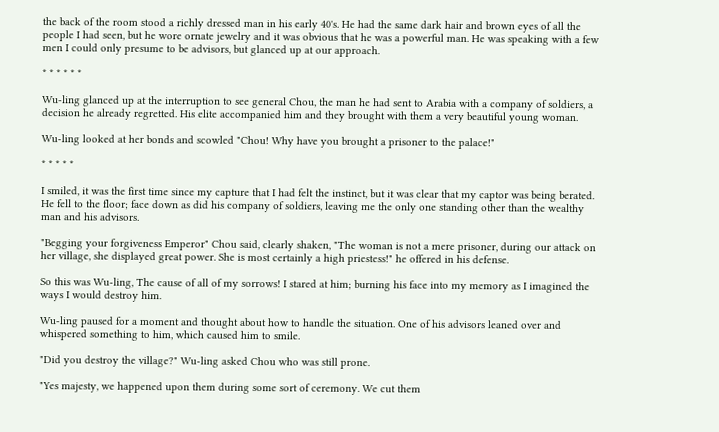the back of the room stood a richly dressed man in his early 40's. He had the same dark hair and brown eyes of all the people I had seen, but he wore ornate jewelry and it was obvious that he was a powerful man. He was speaking with a few men I could only presume to be advisors, but glanced up at our approach.

* * * * * *

Wu-ling glanced up at the interruption to see general Chou, the man he had sent to Arabia with a company of soldiers, a decision he already regretted. His elite accompanied him and they brought with them a very beautiful young woman.

Wu-ling looked at her bonds and scowled "Chou! Why have you brought a prisoner to the palace!"

* * * * *

I smiled, it was the first time since my capture that I had felt the instinct, but it was clear that my captor was being berated. He fell to the floor; face down as did his company of soldiers, leaving me the only one standing other than the wealthy man and his advisors.

"Begging your forgiveness Emperor" Chou said, clearly shaken, "The woman is not a mere prisoner, during our attack on her village, she displayed great power. She is most certainly a high priestess!" he offered in his defense.

So this was Wu-ling, The cause of all of my sorrows! I stared at him; burning his face into my memory as I imagined the ways I would destroy him.

Wu-ling paused for a moment and thought about how to handle the situation. One of his advisors leaned over and whispered something to him, which caused him to smile.

"Did you destroy the village?" Wu-ling asked Chou who was still prone.

"Yes majesty, we happened upon them during some sort of ceremony. We cut them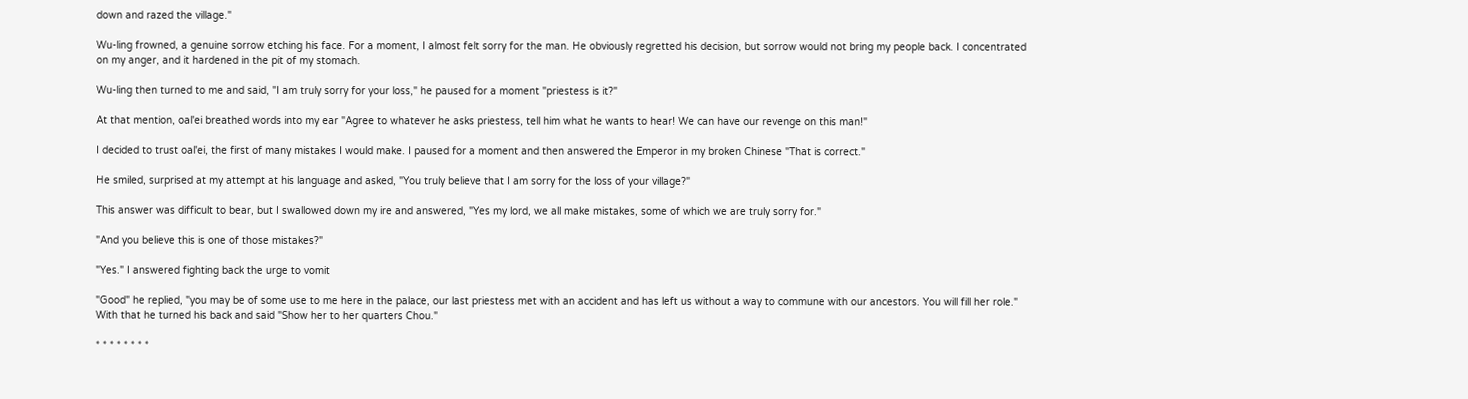down and razed the village."

Wu-ling frowned, a genuine sorrow etching his face. For a moment, I almost felt sorry for the man. He obviously regretted his decision, but sorrow would not bring my people back. I concentrated on my anger, and it hardened in the pit of my stomach.

Wu-ling then turned to me and said, "I am truly sorry for your loss," he paused for a moment "priestess is it?"

At that mention, oal'ei breathed words into my ear "Agree to whatever he asks priestess, tell him what he wants to hear! We can have our revenge on this man!"

I decided to trust oal'ei, the first of many mistakes I would make. I paused for a moment and then answered the Emperor in my broken Chinese "That is correct."

He smiled, surprised at my attempt at his language and asked, "You truly believe that I am sorry for the loss of your village?"

This answer was difficult to bear, but I swallowed down my ire and answered, "Yes my lord, we all make mistakes, some of which we are truly sorry for."

"And you believe this is one of those mistakes?"

"Yes." I answered fighting back the urge to vomit

"Good" he replied, "you may be of some use to me here in the palace, our last priestess met with an accident and has left us without a way to commune with our ancestors. You will fill her role." With that he turned his back and said "Show her to her quarters Chou."

* * * * * * * *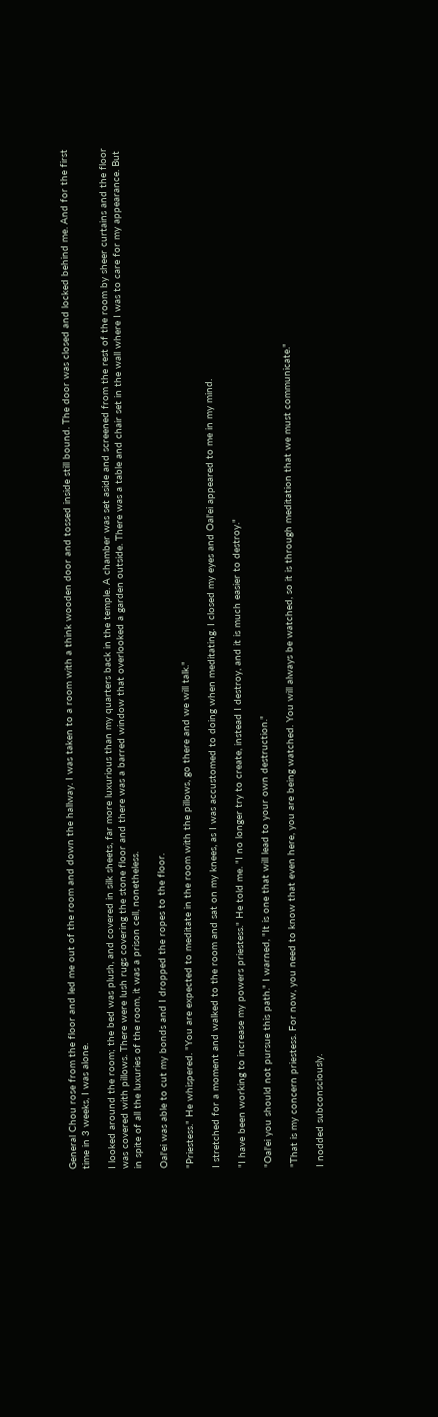General Chou rose from the floor and led me out of the room and down the hallway. I was taken to a room with a think wooden door and tossed inside still bound. The door was closed and locked behind me. And for the first time in 3 weeks, I was alone.

I looked around the room; the bed was plush, and covered in silk sheets, far more luxurious than my quarters back in the temple. A chamber was set aside and screened from the rest of the room by sheer curtains and the floor was covered with pillows. There were lush rugs covering the stone floor and there was a barred window that overlooked a garden outside. There was a table and chair set in the wall where I was to care for my appearance. But in spite of all the luxuries of the room, it was a prison cell, nonetheless.

Oal'ei was able to cut my bonds and I dropped the ropes to the floor.

"Priestess." He whispered. "You are expected to meditate in the room with the pillows, go there and we will talk."

I stretched for a moment and walked to the room and sat on my knees, as I was accustomed to doing when meditating. I closed my eyes and Oal'ei appeared to me in my mind.

"I have been working to increase my powers priestess." He told me. "I no longer try to create, instead I destroy, and it is much easier to destroy."

"Oal'ei you should not pursue this path." I warned, "It is one that will lead to your own destruction."

"That is my concern priestess. For now, you need to know that even here, you are being watched. You will always be watched, so it is through meditation that we must communicate."

I nodded subconsciously.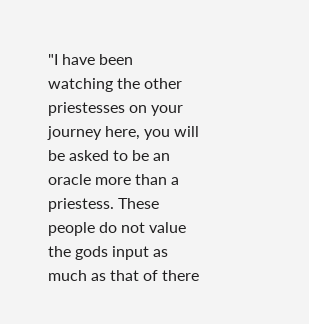"I have been watching the other priestesses on your journey here, you will be asked to be an oracle more than a priestess. These people do not value the gods input as much as that of there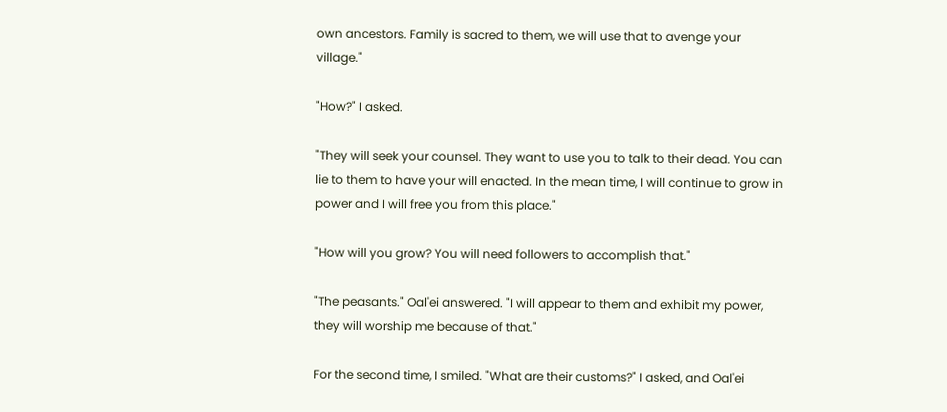own ancestors. Family is sacred to them, we will use that to avenge your village."

"How?" I asked.

"They will seek your counsel. They want to use you to talk to their dead. You can lie to them to have your will enacted. In the mean time, I will continue to grow in power and I will free you from this place."

"How will you grow? You will need followers to accomplish that."

"The peasants." Oal'ei answered. "I will appear to them and exhibit my power, they will worship me because of that."

For the second time, I smiled. "What are their customs?" I asked, and Oal'ei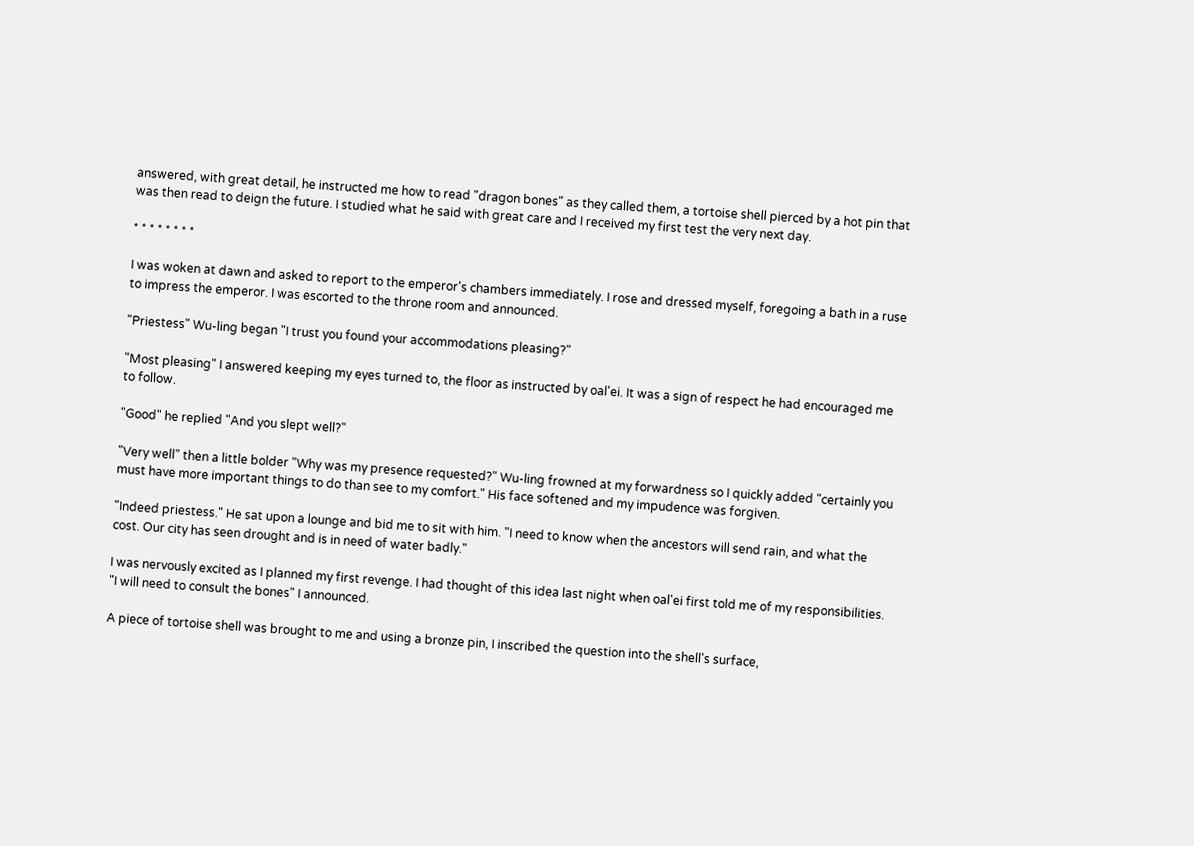answered, with great detail, he instructed me how to read "dragon bones" as they called them, a tortoise shell pierced by a hot pin that was then read to deign the future. I studied what he said with great care and I received my first test the very next day.

* * * * * * * *

I was woken at dawn and asked to report to the emperor's chambers immediately. I rose and dressed myself, foregoing a bath in a ruse to impress the emperor. I was escorted to the throne room and announced.

"Priestess" Wu-ling began "I trust you found your accommodations pleasing?"

"Most pleasing" I answered keeping my eyes turned to, the floor as instructed by oal'ei. It was a sign of respect he had encouraged me to follow.

"Good" he replied "And you slept well?"

"Very well" then a little bolder "Why was my presence requested?" Wu-ling frowned at my forwardness so I quickly added "certainly you must have more important things to do than see to my comfort." His face softened and my impudence was forgiven.

"Indeed priestess." He sat upon a lounge and bid me to sit with him. "I need to know when the ancestors will send rain, and what the cost. Our city has seen drought and is in need of water badly."

I was nervously excited as I planned my first revenge. I had thought of this idea last night when oal'ei first told me of my responsibilities. "I will need to consult the bones" I announced.

A piece of tortoise shell was brought to me and using a bronze pin, I inscribed the question into the shell's surface,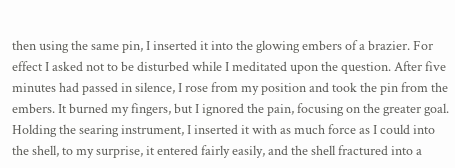then using the same pin, I inserted it into the glowing embers of a brazier. For effect I asked not to be disturbed while I meditated upon the question. After five minutes had passed in silence, I rose from my position and took the pin from the embers. It burned my fingers, but I ignored the pain, focusing on the greater goal. Holding the searing instrument, I inserted it with as much force as I could into the shell, to my surprise, it entered fairly easily, and the shell fractured into a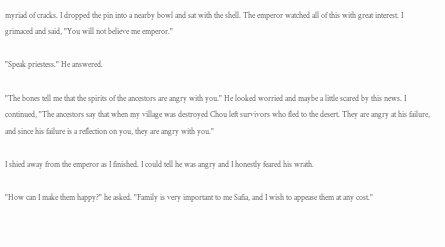myriad of cracks. I dropped the pin into a nearby bowl and sat with the shell. The emperor watched all of this with great interest. I grimaced and said, "You will not believe me emperor."

"Speak priestess." He answered.

"The bones tell me that the spirits of the ancestors are angry with you." He looked worried and maybe a little scared by this news. I continued, "The ancestors say that when my village was destroyed Chou left survivors who fled to the desert. They are angry at his failure, and since his failure is a reflection on you, they are angry with you."

I shied away from the emperor as I finished. I could tell he was angry and I honestly feared his wrath.

"How can I make them happy?" he asked. "Family is very important to me Safia, and I wish to appease them at any cost."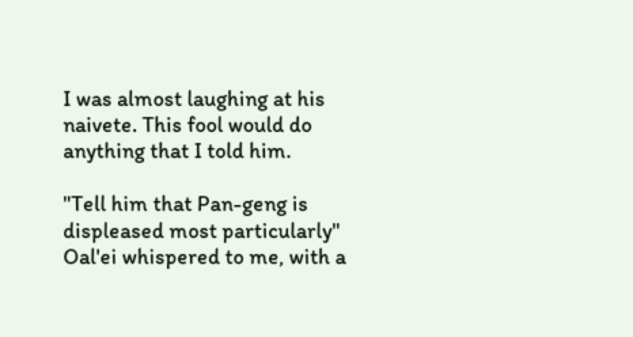I was almost laughing at his naivete. This fool would do anything that I told him.

"Tell him that Pan-geng is displeased most particularly" Oal'ei whispered to me, with a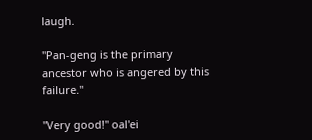laugh.

"Pan-geng is the primary ancestor who is angered by this failure."

"Very good!" oal'ei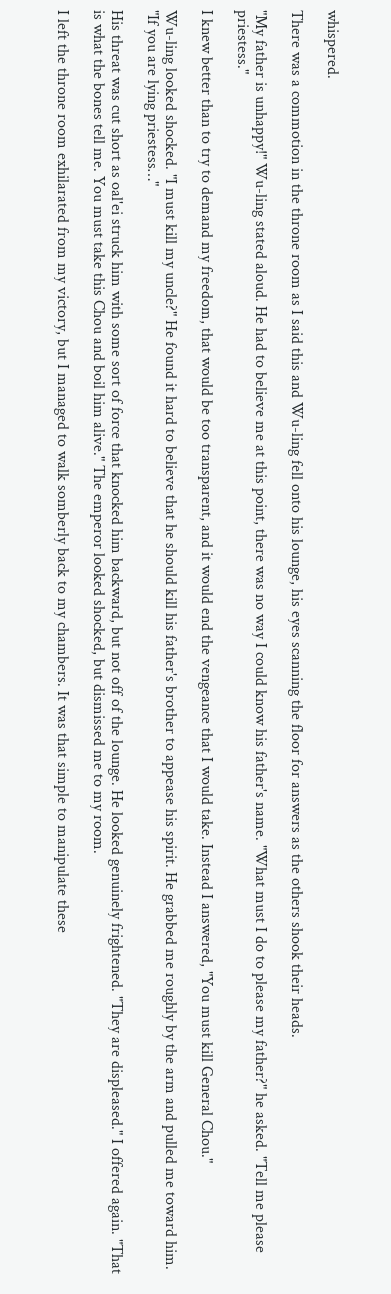whispered.

There was a commotion in the throne room as I said this and Wu-ling fell onto his lounge, his eyes scanning the floor for answers as the others shook their heads.

"My father is unhappy!" Wu-ling stated aloud. He had to believe me at this point, there was no way I could know his father's name. "What must I do to please my father?" he asked. "Tell me please priestess."

I knew better than to try to demand my freedom, that would be too transparent, and it would end the vengeance that I would take. Instead I answered, "You must kill General Chou."

Wu-ling looked shocked. "I must kill my uncle?" He found it hard to believe that he should kill his father's brother to appease his spirit. He grabbed me roughly by the arm and pulled me toward him. "If you are lying priestess…"

His threat was cut short as oal'ei struck him with some sort of force that knocked him backward, but not off of the lounge. He looked genuinely frightened. "They are displeased." I offered again. "That is what the bones tell me. You must take this Chou and boil him alive." The emperor looked shocked, but dismissed me to my room.

I left the throne room exhilarated from my victory, but I managed to walk somberly back to my chambers. It was that simple to manipulate these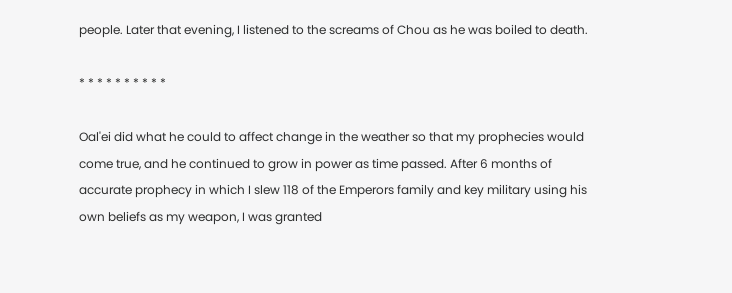people. Later that evening, I listened to the screams of Chou as he was boiled to death.

* * * * * * * * * *

Oal'ei did what he could to affect change in the weather so that my prophecies would come true, and he continued to grow in power as time passed. After 6 months of accurate prophecy in which I slew 118 of the Emperors family and key military using his own beliefs as my weapon, I was granted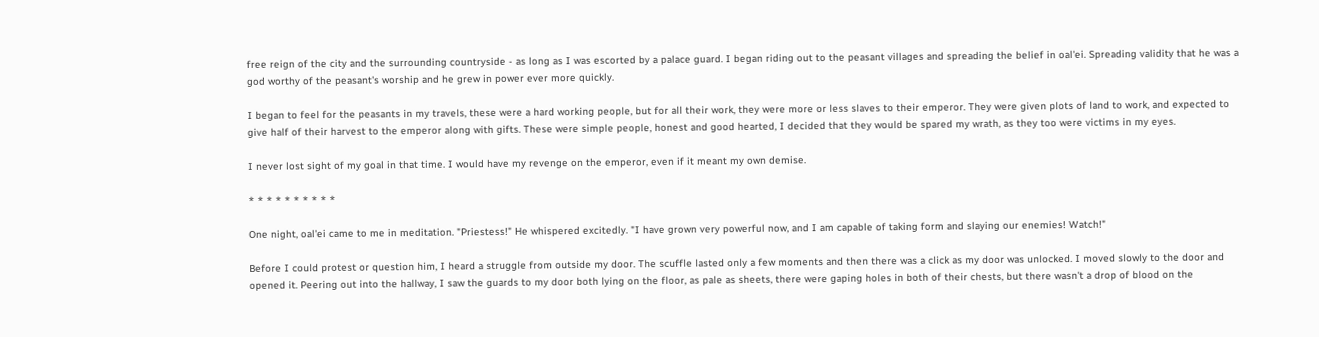free reign of the city and the surrounding countryside - as long as I was escorted by a palace guard. I began riding out to the peasant villages and spreading the belief in oal'ei. Spreading validity that he was a god worthy of the peasant's worship and he grew in power ever more quickly.

I began to feel for the peasants in my travels, these were a hard working people, but for all their work, they were more or less slaves to their emperor. They were given plots of land to work, and expected to give half of their harvest to the emperor along with gifts. These were simple people, honest and good hearted, I decided that they would be spared my wrath, as they too were victims in my eyes.

I never lost sight of my goal in that time. I would have my revenge on the emperor, even if it meant my own demise.

* * * * * * * * * *

One night, oal'ei came to me in meditation. "Priestess!" He whispered excitedly. "I have grown very powerful now, and I am capable of taking form and slaying our enemies! Watch!"

Before I could protest or question him, I heard a struggle from outside my door. The scuffle lasted only a few moments and then there was a click as my door was unlocked. I moved slowly to the door and opened it. Peering out into the hallway, I saw the guards to my door both lying on the floor, as pale as sheets, there were gaping holes in both of their chests, but there wasn't a drop of blood on the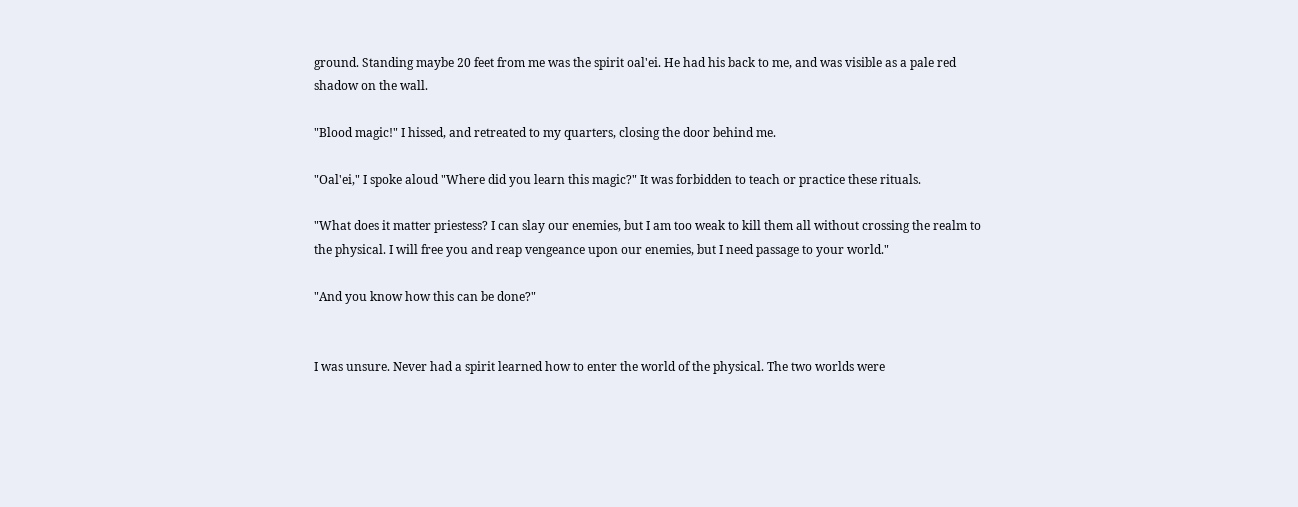ground. Standing maybe 20 feet from me was the spirit oal'ei. He had his back to me, and was visible as a pale red shadow on the wall.

"Blood magic!" I hissed, and retreated to my quarters, closing the door behind me.

"Oal'ei," I spoke aloud "Where did you learn this magic?" It was forbidden to teach or practice these rituals.

"What does it matter priestess? I can slay our enemies, but I am too weak to kill them all without crossing the realm to the physical. I will free you and reap vengeance upon our enemies, but I need passage to your world."

"And you know how this can be done?"


I was unsure. Never had a spirit learned how to enter the world of the physical. The two worlds were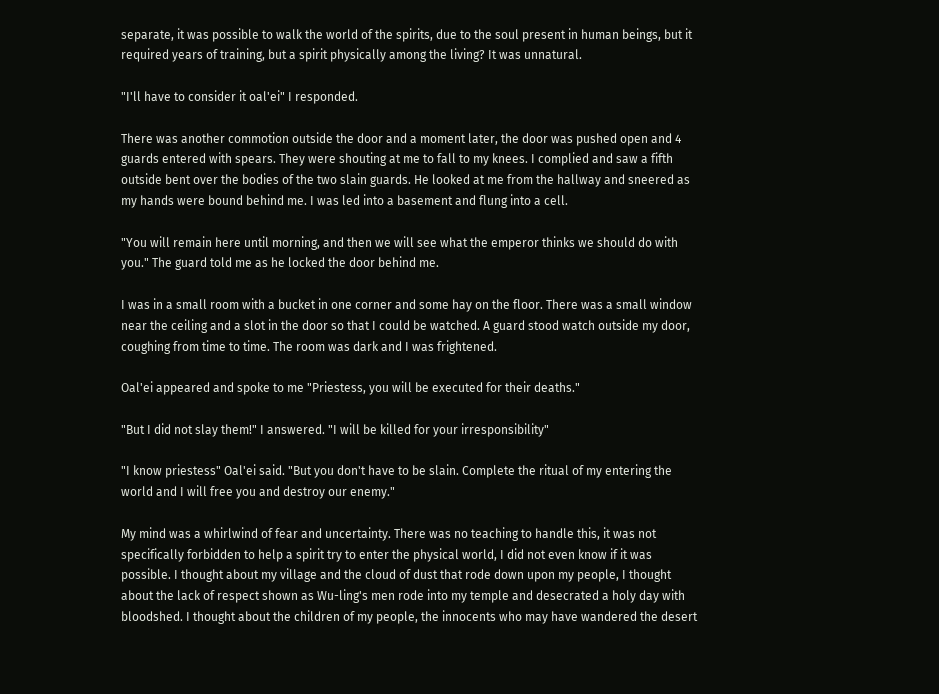separate, it was possible to walk the world of the spirits, due to the soul present in human beings, but it required years of training, but a spirit physically among the living? It was unnatural.

"I'll have to consider it oal'ei" I responded.

There was another commotion outside the door and a moment later, the door was pushed open and 4 guards entered with spears. They were shouting at me to fall to my knees. I complied and saw a fifth outside bent over the bodies of the two slain guards. He looked at me from the hallway and sneered as my hands were bound behind me. I was led into a basement and flung into a cell.

"You will remain here until morning, and then we will see what the emperor thinks we should do with you." The guard told me as he locked the door behind me.

I was in a small room with a bucket in one corner and some hay on the floor. There was a small window near the ceiling and a slot in the door so that I could be watched. A guard stood watch outside my door, coughing from time to time. The room was dark and I was frightened.

Oal'ei appeared and spoke to me "Priestess, you will be executed for their deaths."

"But I did not slay them!" I answered. "I will be killed for your irresponsibility"

"I know priestess" Oal'ei said. "But you don't have to be slain. Complete the ritual of my entering the world and I will free you and destroy our enemy."

My mind was a whirlwind of fear and uncertainty. There was no teaching to handle this, it was not specifically forbidden to help a spirit try to enter the physical world, I did not even know if it was possible. I thought about my village and the cloud of dust that rode down upon my people, I thought about the lack of respect shown as Wu-ling's men rode into my temple and desecrated a holy day with bloodshed. I thought about the children of my people, the innocents who may have wandered the desert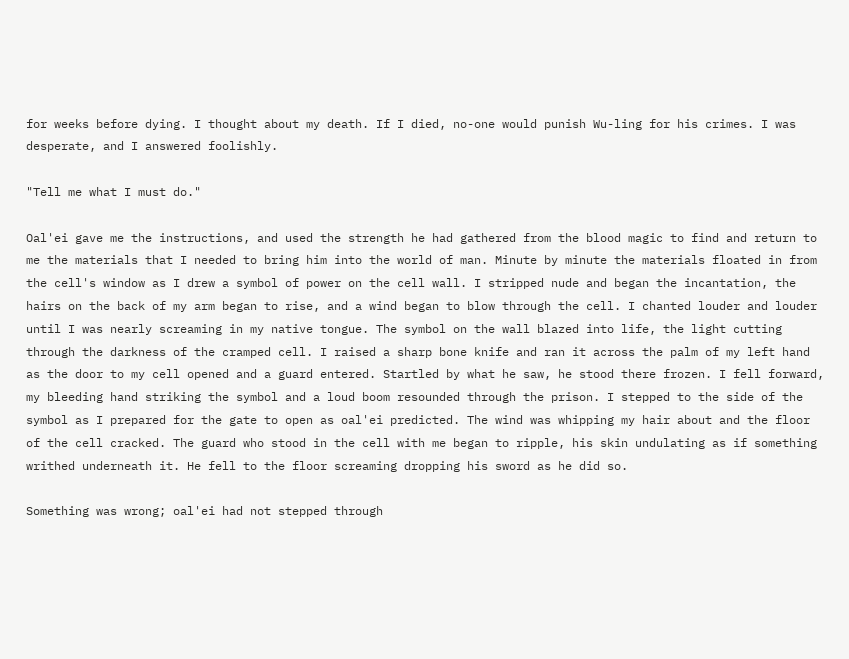for weeks before dying. I thought about my death. If I died, no-one would punish Wu-ling for his crimes. I was desperate, and I answered foolishly.

"Tell me what I must do."

Oal'ei gave me the instructions, and used the strength he had gathered from the blood magic to find and return to me the materials that I needed to bring him into the world of man. Minute by minute the materials floated in from the cell's window as I drew a symbol of power on the cell wall. I stripped nude and began the incantation, the hairs on the back of my arm began to rise, and a wind began to blow through the cell. I chanted louder and louder until I was nearly screaming in my native tongue. The symbol on the wall blazed into life, the light cutting through the darkness of the cramped cell. I raised a sharp bone knife and ran it across the palm of my left hand as the door to my cell opened and a guard entered. Startled by what he saw, he stood there frozen. I fell forward, my bleeding hand striking the symbol and a loud boom resounded through the prison. I stepped to the side of the symbol as I prepared for the gate to open as oal'ei predicted. The wind was whipping my hair about and the floor of the cell cracked. The guard who stood in the cell with me began to ripple, his skin undulating as if something writhed underneath it. He fell to the floor screaming dropping his sword as he did so.

Something was wrong; oal'ei had not stepped through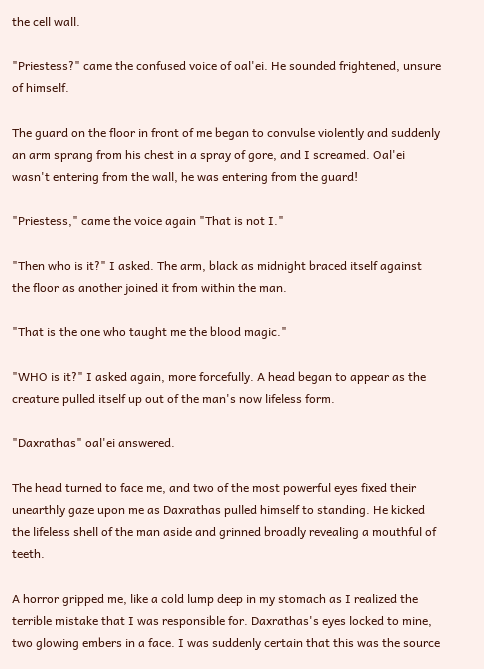the cell wall.

"Priestess?" came the confused voice of oal'ei. He sounded frightened, unsure of himself.

The guard on the floor in front of me began to convulse violently and suddenly an arm sprang from his chest in a spray of gore, and I screamed. Oal'ei wasn't entering from the wall, he was entering from the guard!

"Priestess," came the voice again "That is not I."

"Then who is it?" I asked. The arm, black as midnight braced itself against the floor as another joined it from within the man.

"That is the one who taught me the blood magic."

"WHO is it?" I asked again, more forcefully. A head began to appear as the creature pulled itself up out of the man's now lifeless form.

"Daxrathas" oal'ei answered.

The head turned to face me, and two of the most powerful eyes fixed their unearthly gaze upon me as Daxrathas pulled himself to standing. He kicked the lifeless shell of the man aside and grinned broadly revealing a mouthful of teeth.

A horror gripped me, like a cold lump deep in my stomach as I realized the terrible mistake that I was responsible for. Daxrathas's eyes locked to mine, two glowing embers in a face. I was suddenly certain that this was the source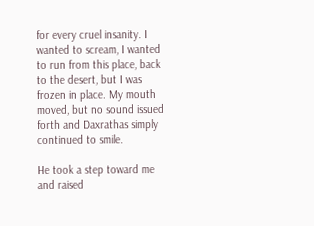for every cruel insanity. I wanted to scream, I wanted to run from this place, back to the desert, but I was frozen in place. My mouth moved, but no sound issued forth and Daxrathas simply continued to smile.

He took a step toward me and raised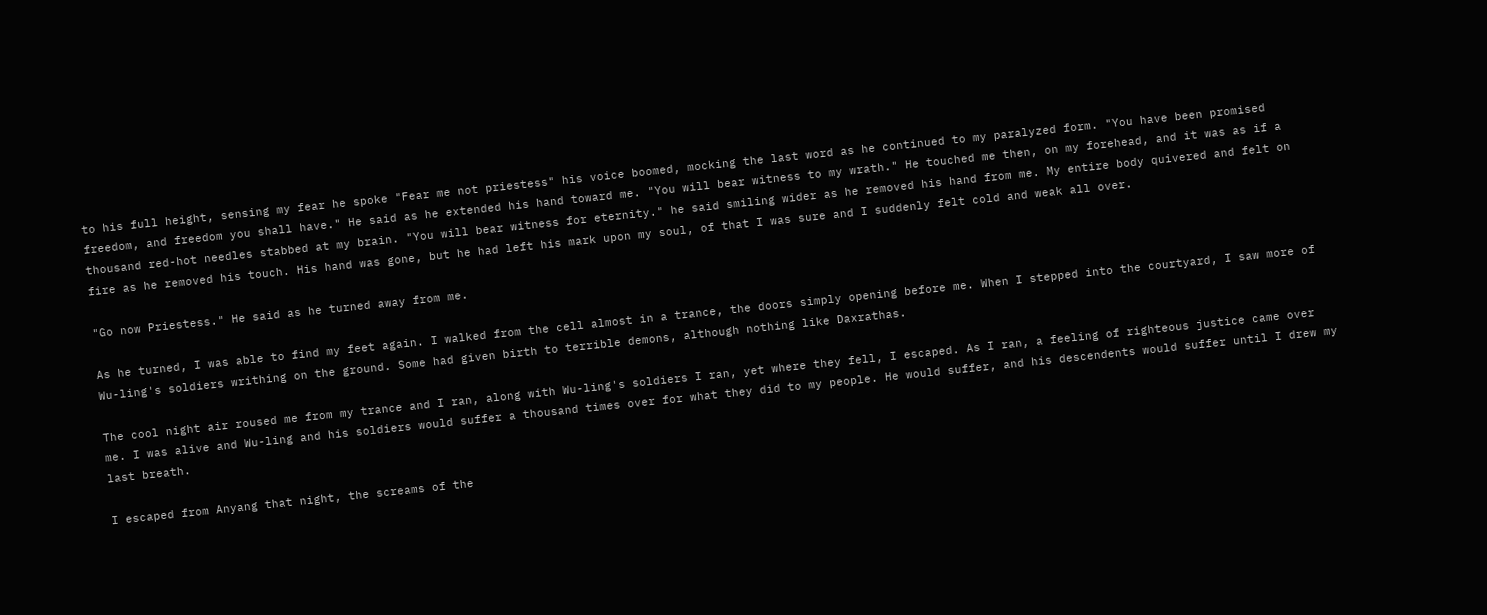to his full height, sensing my fear he spoke "Fear me not priestess" his voice boomed, mocking the last word as he continued to my paralyzed form. "You have been promised freedom, and freedom you shall have." He said as he extended his hand toward me. "You will bear witness to my wrath." He touched me then, on my forehead, and it was as if a thousand red-hot needles stabbed at my brain. "You will bear witness for eternity." he said smiling wider as he removed his hand from me. My entire body quivered and felt on fire as he removed his touch. His hand was gone, but he had left his mark upon my soul, of that I was sure and I suddenly felt cold and weak all over.

"Go now Priestess." He said as he turned away from me.

As he turned, I was able to find my feet again. I walked from the cell almost in a trance, the doors simply opening before me. When I stepped into the courtyard, I saw more of Wu-ling's soldiers writhing on the ground. Some had given birth to terrible demons, although nothing like Daxrathas.

The cool night air roused me from my trance and I ran, along with Wu-ling's soldiers I ran, yet where they fell, I escaped. As I ran, a feeling of righteous justice came over me. I was alive and Wu-ling and his soldiers would suffer a thousand times over for what they did to my people. He would suffer, and his descendents would suffer until I drew my last breath.

I escaped from Anyang that night, the screams of the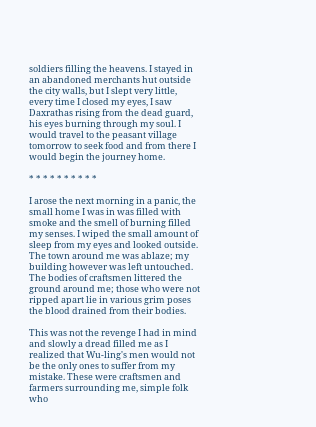soldiers filling the heavens. I stayed in an abandoned merchants hut outside the city walls, but I slept very little, every time I closed my eyes, I saw Daxrathas rising from the dead guard, his eyes burning through my soul. I would travel to the peasant village tomorrow to seek food and from there I would begin the journey home.

* * * * * * * * * *

I arose the next morning in a panic, the small home I was in was filled with smoke and the smell of burning filled my senses. I wiped the small amount of sleep from my eyes and looked outside. The town around me was ablaze; my building however was left untouched. The bodies of craftsmen littered the ground around me; those who were not ripped apart lie in various grim poses the blood drained from their bodies.

This was not the revenge I had in mind and slowly a dread filled me as I realized that Wu-ling's men would not be the only ones to suffer from my mistake. These were craftsmen and farmers surrounding me, simple folk who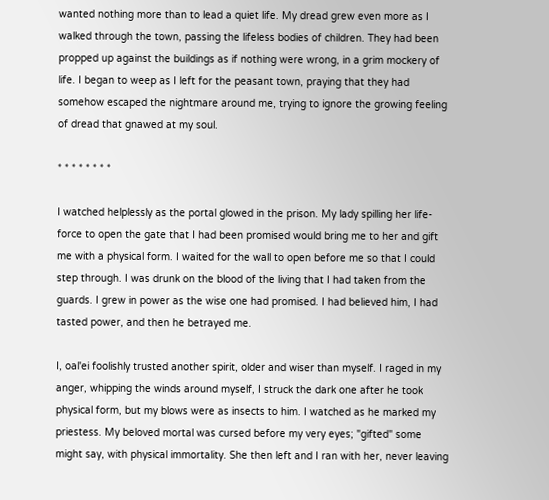wanted nothing more than to lead a quiet life. My dread grew even more as I walked through the town, passing the lifeless bodies of children. They had been propped up against the buildings as if nothing were wrong, in a grim mockery of life. I began to weep as I left for the peasant town, praying that they had somehow escaped the nightmare around me, trying to ignore the growing feeling of dread that gnawed at my soul.

* * * * * * * *

I watched helplessly as the portal glowed in the prison. My lady spilling her life-force to open the gate that I had been promised would bring me to her and gift me with a physical form. I waited for the wall to open before me so that I could step through. I was drunk on the blood of the living that I had taken from the guards. I grew in power as the wise one had promised. I had believed him, I had tasted power, and then he betrayed me.

I, oal'ei foolishly trusted another spirit, older and wiser than myself. I raged in my anger, whipping the winds around myself, I struck the dark one after he took physical form, but my blows were as insects to him. I watched as he marked my priestess. My beloved mortal was cursed before my very eyes; "gifted" some might say, with physical immortality. She then left and I ran with her, never leaving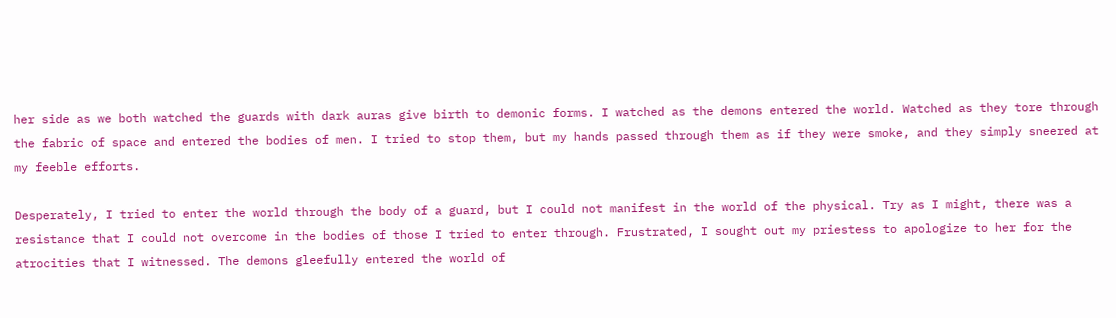her side as we both watched the guards with dark auras give birth to demonic forms. I watched as the demons entered the world. Watched as they tore through the fabric of space and entered the bodies of men. I tried to stop them, but my hands passed through them as if they were smoke, and they simply sneered at my feeble efforts.

Desperately, I tried to enter the world through the body of a guard, but I could not manifest in the world of the physical. Try as I might, there was a resistance that I could not overcome in the bodies of those I tried to enter through. Frustrated, I sought out my priestess to apologize to her for the atrocities that I witnessed. The demons gleefully entered the world of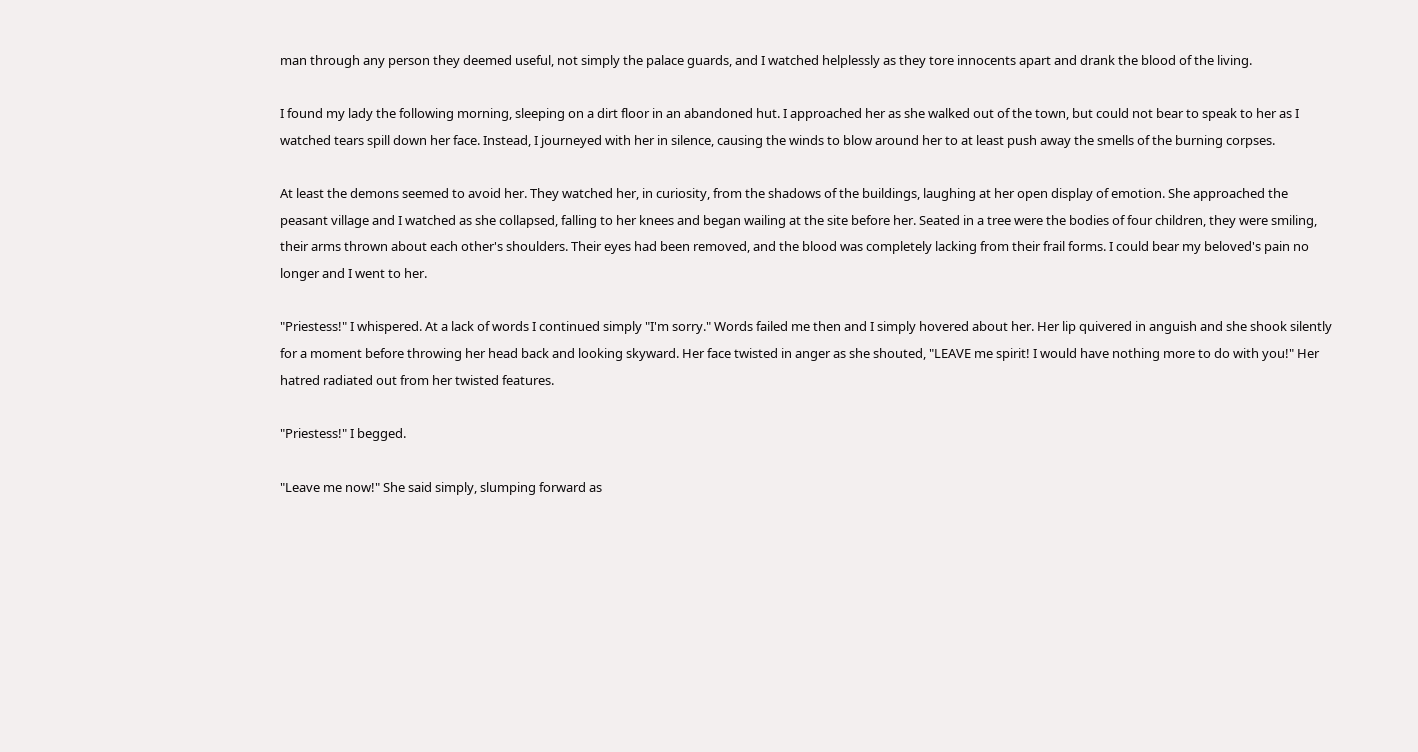man through any person they deemed useful, not simply the palace guards, and I watched helplessly as they tore innocents apart and drank the blood of the living.

I found my lady the following morning, sleeping on a dirt floor in an abandoned hut. I approached her as she walked out of the town, but could not bear to speak to her as I watched tears spill down her face. Instead, I journeyed with her in silence, causing the winds to blow around her to at least push away the smells of the burning corpses.

At least the demons seemed to avoid her. They watched her, in curiosity, from the shadows of the buildings, laughing at her open display of emotion. She approached the peasant village and I watched as she collapsed, falling to her knees and began wailing at the site before her. Seated in a tree were the bodies of four children, they were smiling, their arms thrown about each other's shoulders. Their eyes had been removed, and the blood was completely lacking from their frail forms. I could bear my beloved's pain no longer and I went to her.

"Priestess!" I whispered. At a lack of words I continued simply "I'm sorry." Words failed me then and I simply hovered about her. Her lip quivered in anguish and she shook silently for a moment before throwing her head back and looking skyward. Her face twisted in anger as she shouted, "LEAVE me spirit! I would have nothing more to do with you!" Her hatred radiated out from her twisted features.

"Priestess!" I begged.

"Leave me now!" She said simply, slumping forward as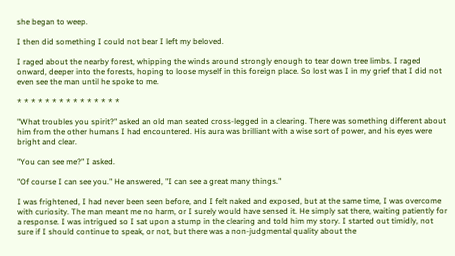she began to weep.

I then did something I could not bear I left my beloved.

I raged about the nearby forest, whipping the winds around strongly enough to tear down tree limbs. I raged onward, deeper into the forests, hoping to loose myself in this foreign place. So lost was I in my grief that I did not even see the man until he spoke to me.

* * * * * * * * * * * * * * *

"What troubles you spirit?" asked an old man seated cross-legged in a clearing. There was something different about him from the other humans I had encountered. His aura was brilliant with a wise sort of power, and his eyes were bright and clear.

"You can see me?" I asked.

"Of course I can see you." He answered, "I can see a great many things."

I was frightened, I had never been seen before, and I felt naked and exposed, but at the same time, I was overcome with curiosity. The man meant me no harm, or I surely would have sensed it. He simply sat there, waiting patiently for a response. I was intrigued so I sat upon a stump in the clearing and told him my story. I started out timidly, not sure if I should continue to speak, or not, but there was a non-judgmental quality about the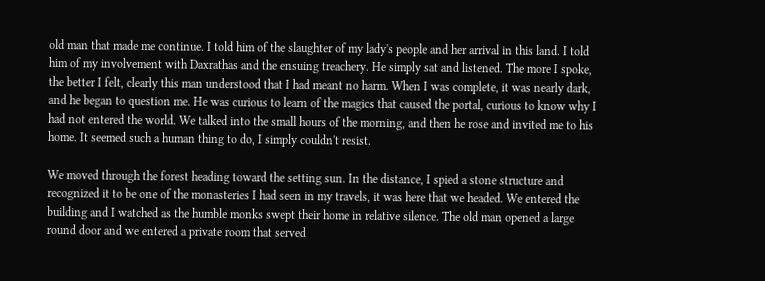old man that made me continue. I told him of the slaughter of my lady's people and her arrival in this land. I told him of my involvement with Daxrathas and the ensuing treachery. He simply sat and listened. The more I spoke, the better I felt, clearly this man understood that I had meant no harm. When I was complete, it was nearly dark, and he began to question me. He was curious to learn of the magics that caused the portal, curious to know why I had not entered the world. We talked into the small hours of the morning, and then he rose and invited me to his home. It seemed such a human thing to do, I simply couldn't resist.

We moved through the forest heading toward the setting sun. In the distance, I spied a stone structure and recognized it to be one of the monasteries I had seen in my travels, it was here that we headed. We entered the building and I watched as the humble monks swept their home in relative silence. The old man opened a large round door and we entered a private room that served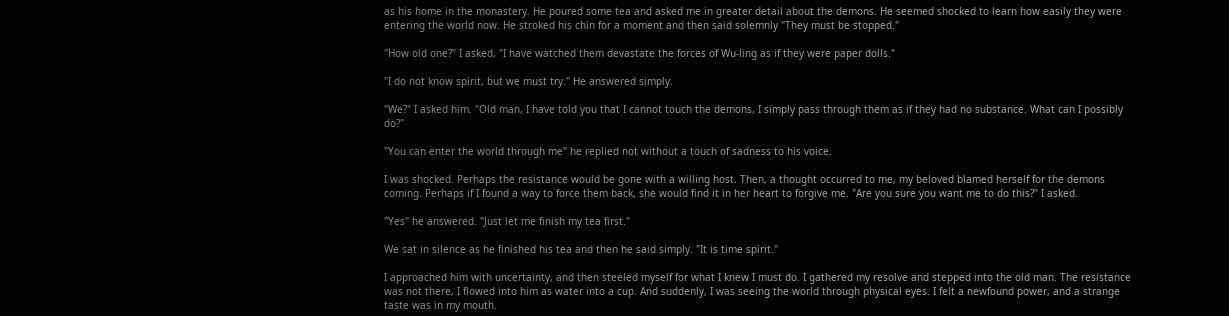as his home in the monastery. He poured some tea and asked me in greater detail about the demons. He seemed shocked to learn how easily they were entering the world now. He stroked his chin for a moment and then said solemnly "They must be stopped."

"How old one?" I asked, "I have watched them devastate the forces of Wu-ling as if they were paper dolls."

"I do not know spirit, but we must try." He answered simply.

"We?" I asked him. "Old man, I have told you that I cannot touch the demons, I simply pass through them as if they had no substance. What can I possibly do?"

"You can enter the world through me" he replied not without a touch of sadness to his voice.

I was shocked. Perhaps the resistance would be gone with a willing host. Then, a thought occurred to me, my beloved blamed herself for the demons coming. Perhaps if I found a way to force them back, she would find it in her heart to forgive me. "Are you sure you want me to do this?" I asked.

"Yes" he answered. "Just let me finish my tea first."

We sat in silence as he finished his tea and then he said simply. "It is time spirit."

I approached him with uncertainty, and then steeled myself for what I knew I must do. I gathered my resolve and stepped into the old man. The resistance was not there, I flowed into him as water into a cup. And suddenly, I was seeing the world through physical eyes. I felt a newfound power, and a strange taste was in my mouth.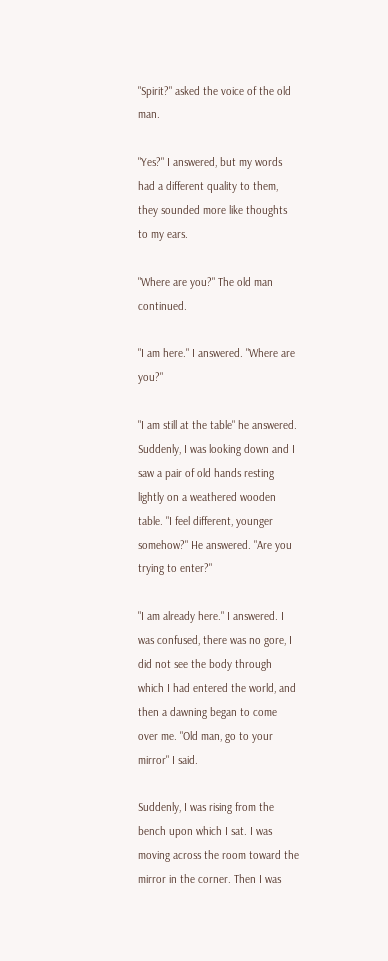"Spirit?" asked the voice of the old man.

"Yes?" I answered, but my words had a different quality to them, they sounded more like thoughts to my ears.

"Where are you?" The old man continued.

"I am here." I answered. "Where are you?"

"I am still at the table" he answered. Suddenly, I was looking down and I saw a pair of old hands resting lightly on a weathered wooden table. "I feel different, younger somehow?" He answered. "Are you trying to enter?"

"I am already here." I answered. I was confused, there was no gore, I did not see the body through which I had entered the world, and then a dawning began to come over me. "Old man, go to your mirror" I said.

Suddenly, I was rising from the bench upon which I sat. I was moving across the room toward the mirror in the corner. Then I was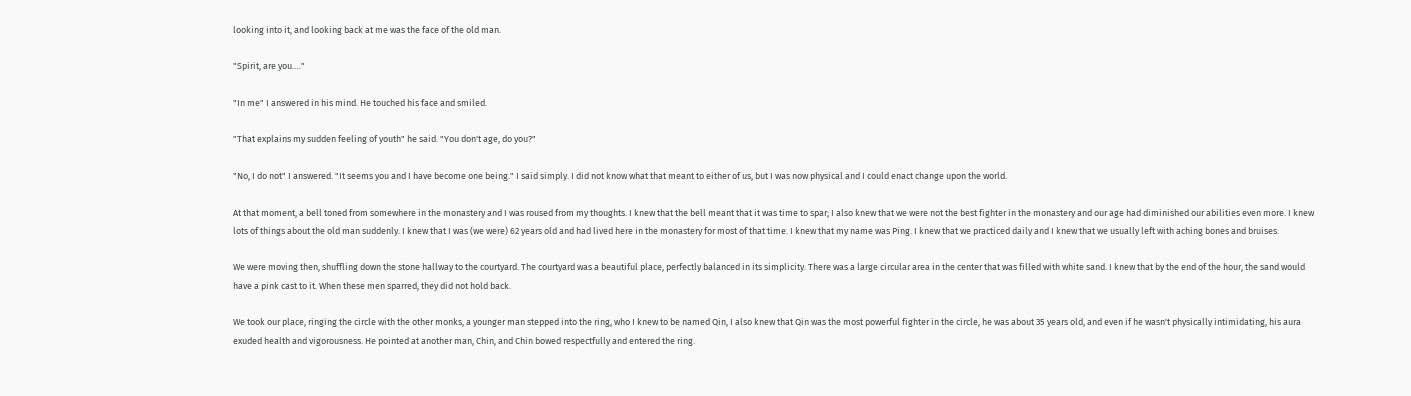looking into it, and looking back at me was the face of the old man.

"Spirit, are you…."

"In me" I answered in his mind. He touched his face and smiled.

"That explains my sudden feeling of youth" he said. "You don't age, do you?"

"No, I do not" I answered. "It seems you and I have become one being." I said simply. I did not know what that meant to either of us, but I was now physical and I could enact change upon the world.

At that moment, a bell toned from somewhere in the monastery and I was roused from my thoughts. I knew that the bell meant that it was time to spar; I also knew that we were not the best fighter in the monastery and our age had diminished our abilities even more. I knew lots of things about the old man suddenly. I knew that I was (we were) 62 years old and had lived here in the monastery for most of that time. I knew that my name was Ping. I knew that we practiced daily and I knew that we usually left with aching bones and bruises.

We were moving then, shuffling down the stone hallway to the courtyard. The courtyard was a beautiful place, perfectly balanced in its simplicity. There was a large circular area in the center that was filled with white sand. I knew that by the end of the hour, the sand would have a pink cast to it. When these men sparred, they did not hold back.

We took our place, ringing the circle with the other monks, a younger man stepped into the ring, who I knew to be named Qin, I also knew that Qin was the most powerful fighter in the circle, he was about 35 years old, and even if he wasn't physically intimidating, his aura exuded health and vigorousness. He pointed at another man, Chin, and Chin bowed respectfully and entered the ring.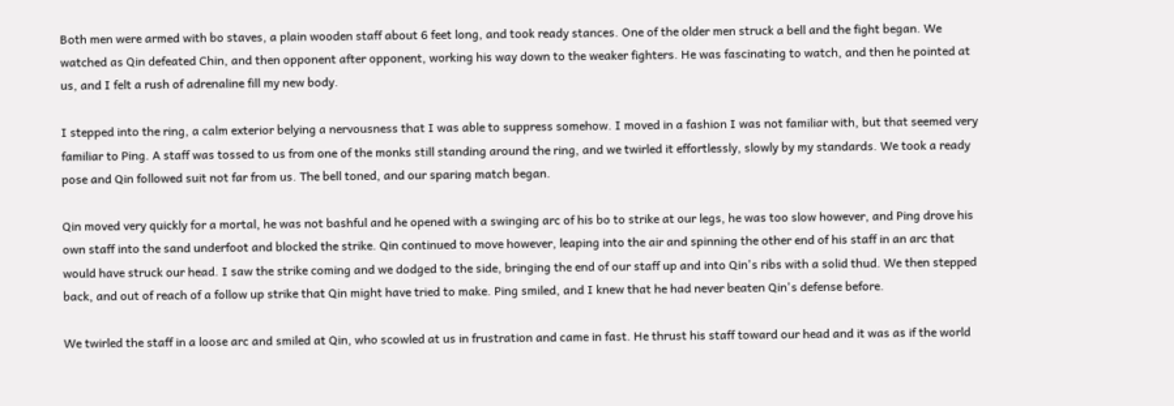Both men were armed with bo staves, a plain wooden staff about 6 feet long, and took ready stances. One of the older men struck a bell and the fight began. We watched as Qin defeated Chin, and then opponent after opponent, working his way down to the weaker fighters. He was fascinating to watch, and then he pointed at us, and I felt a rush of adrenaline fill my new body.

I stepped into the ring, a calm exterior belying a nervousness that I was able to suppress somehow. I moved in a fashion I was not familiar with, but that seemed very familiar to Ping. A staff was tossed to us from one of the monks still standing around the ring, and we twirled it effortlessly, slowly by my standards. We took a ready pose and Qin followed suit not far from us. The bell toned, and our sparing match began.

Qin moved very quickly for a mortal, he was not bashful and he opened with a swinging arc of his bo to strike at our legs, he was too slow however, and Ping drove his own staff into the sand underfoot and blocked the strike. Qin continued to move however, leaping into the air and spinning the other end of his staff in an arc that would have struck our head. I saw the strike coming and we dodged to the side, bringing the end of our staff up and into Qin's ribs with a solid thud. We then stepped back, and out of reach of a follow up strike that Qin might have tried to make. Ping smiled, and I knew that he had never beaten Qin's defense before.

We twirled the staff in a loose arc and smiled at Qin, who scowled at us in frustration and came in fast. He thrust his staff toward our head and it was as if the world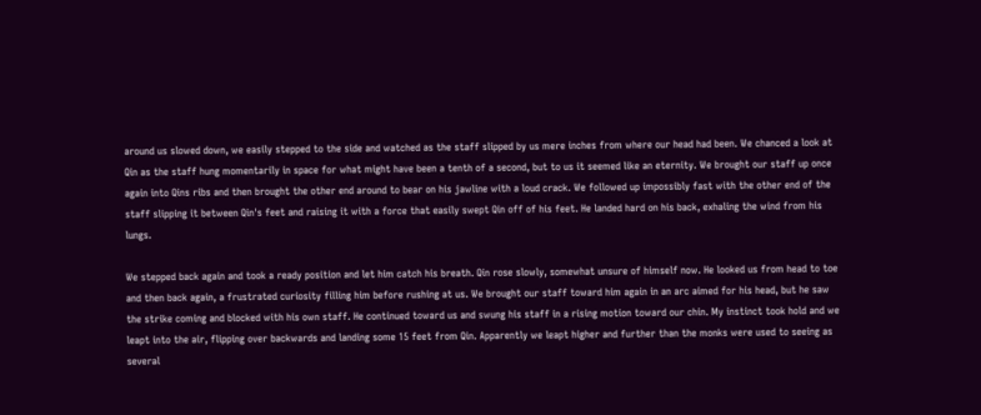around us slowed down, we easily stepped to the side and watched as the staff slipped by us mere inches from where our head had been. We chanced a look at Qin as the staff hung momentarily in space for what might have been a tenth of a second, but to us it seemed like an eternity. We brought our staff up once again into Qins ribs and then brought the other end around to bear on his jawline with a loud crack. We followed up impossibly fast with the other end of the staff slipping it between Qin's feet and raising it with a force that easily swept Qin off of his feet. He landed hard on his back, exhaling the wind from his lungs.

We stepped back again and took a ready position and let him catch his breath. Qin rose slowly, somewhat unsure of himself now. He looked us from head to toe and then back again, a frustrated curiosity filling him before rushing at us. We brought our staff toward him again in an arc aimed for his head, but he saw the strike coming and blocked with his own staff. He continued toward us and swung his staff in a rising motion toward our chin. My instinct took hold and we leapt into the air, flipping over backwards and landing some 15 feet from Qin. Apparently we leapt higher and further than the monks were used to seeing as several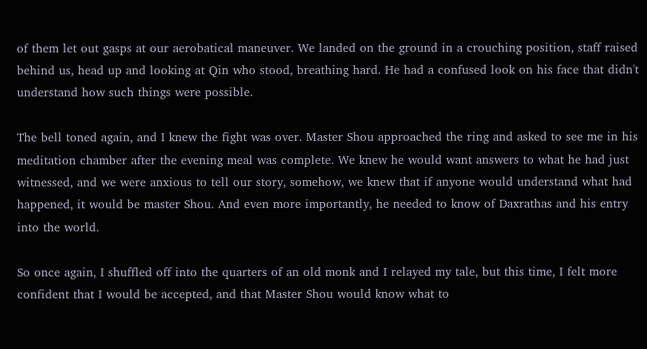of them let out gasps at our aerobatical maneuver. We landed on the ground in a crouching position, staff raised behind us, head up and looking at Qin who stood, breathing hard. He had a confused look on his face that didn't understand how such things were possible.

The bell toned again, and I knew the fight was over. Master Shou approached the ring and asked to see me in his meditation chamber after the evening meal was complete. We knew he would want answers to what he had just witnessed, and we were anxious to tell our story, somehow, we knew that if anyone would understand what had happened, it would be master Shou. And even more importantly, he needed to know of Daxrathas and his entry into the world.

So once again, I shuffled off into the quarters of an old monk and I relayed my tale, but this time, I felt more confident that I would be accepted, and that Master Shou would know what to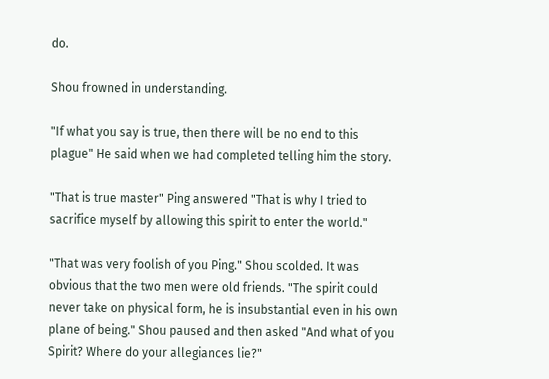do.

Shou frowned in understanding.

"If what you say is true, then there will be no end to this plague" He said when we had completed telling him the story.

"That is true master" Ping answered "That is why I tried to sacrifice myself by allowing this spirit to enter the world."

"That was very foolish of you Ping." Shou scolded. It was obvious that the two men were old friends. "The spirit could never take on physical form, he is insubstantial even in his own plane of being." Shou paused and then asked "And what of you Spirit? Where do your allegiances lie?"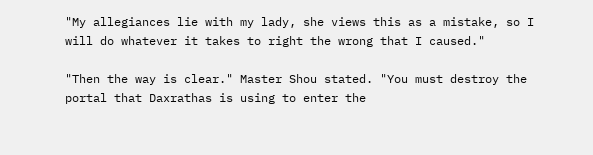"My allegiances lie with my lady, she views this as a mistake, so I will do whatever it takes to right the wrong that I caused."

"Then the way is clear." Master Shou stated. "You must destroy the portal that Daxrathas is using to enter the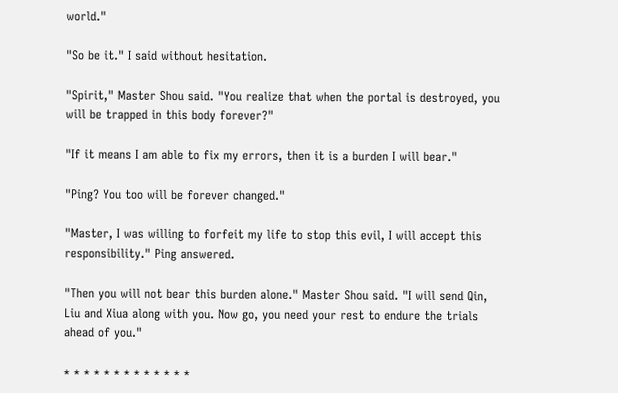world."

"So be it." I said without hesitation.

"Spirit," Master Shou said. "You realize that when the portal is destroyed, you will be trapped in this body forever?"

"If it means I am able to fix my errors, then it is a burden I will bear."

"Ping? You too will be forever changed."

"Master, I was willing to forfeit my life to stop this evil, I will accept this responsibility." Ping answered.

"Then you will not bear this burden alone." Master Shou said. "I will send Qin, Liu and Xiua along with you. Now go, you need your rest to endure the trials ahead of you."

* * * * * * * * * * * * *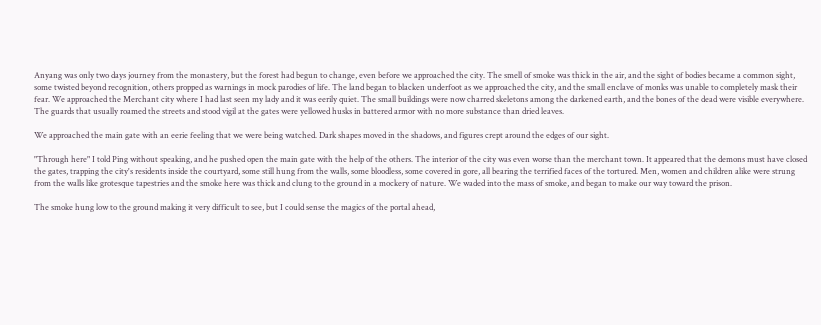Anyang was only two days journey from the monastery, but the forest had begun to change, even before we approached the city. The smell of smoke was thick in the air, and the sight of bodies became a common sight, some twisted beyond recognition, others propped as warnings in mock parodies of life. The land began to blacken underfoot as we approached the city, and the small enclave of monks was unable to completely mask their fear. We approached the Merchant city where I had last seen my lady and it was eerily quiet. The small buildings were now charred skeletons among the darkened earth, and the bones of the dead were visible everywhere. The guards that usually roamed the streets and stood vigil at the gates were yellowed husks in battered armor with no more substance than dried leaves.

We approached the main gate with an eerie feeling that we were being watched. Dark shapes moved in the shadows, and figures crept around the edges of our sight.

"Through here" I told Ping without speaking, and he pushed open the main gate with the help of the others. The interior of the city was even worse than the merchant town. It appeared that the demons must have closed the gates, trapping the city's residents inside the courtyard, some still hung from the walls, some bloodless, some covered in gore, all bearing the terrified faces of the tortured. Men, women and children alike were strung from the walls like grotesque tapestries and the smoke here was thick and clung to the ground in a mockery of nature. We waded into the mass of smoke, and began to make our way toward the prison.

The smoke hung low to the ground making it very difficult to see, but I could sense the magics of the portal ahead,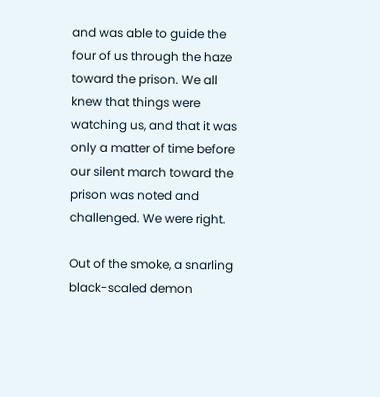and was able to guide the four of us through the haze toward the prison. We all knew that things were watching us, and that it was only a matter of time before our silent march toward the prison was noted and challenged. We were right.

Out of the smoke, a snarling black-scaled demon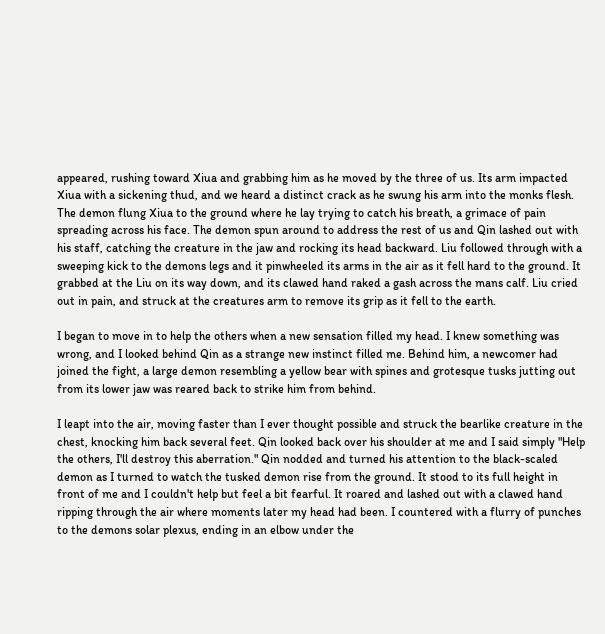appeared, rushing toward Xiua and grabbing him as he moved by the three of us. Its arm impacted Xiua with a sickening thud, and we heard a distinct crack as he swung his arm into the monks flesh. The demon flung Xiua to the ground where he lay trying to catch his breath, a grimace of pain spreading across his face. The demon spun around to address the rest of us and Qin lashed out with his staff, catching the creature in the jaw and rocking its head backward. Liu followed through with a sweeping kick to the demons legs and it pinwheeled its arms in the air as it fell hard to the ground. It grabbed at the Liu on its way down, and its clawed hand raked a gash across the mans calf. Liu cried out in pain, and struck at the creatures arm to remove its grip as it fell to the earth.

I began to move in to help the others when a new sensation filled my head. I knew something was wrong, and I looked behind Qin as a strange new instinct filled me. Behind him, a newcomer had joined the fight, a large demon resembling a yellow bear with spines and grotesque tusks jutting out from its lower jaw was reared back to strike him from behind.

I leapt into the air, moving faster than I ever thought possible and struck the bearlike creature in the chest, knocking him back several feet. Qin looked back over his shoulder at me and I said simply "Help the others, I'll destroy this aberration." Qin nodded and turned his attention to the black-scaled demon as I turned to watch the tusked demon rise from the ground. It stood to its full height in front of me and I couldn't help but feel a bit fearful. It roared and lashed out with a clawed hand ripping through the air where moments later my head had been. I countered with a flurry of punches to the demons solar plexus, ending in an elbow under the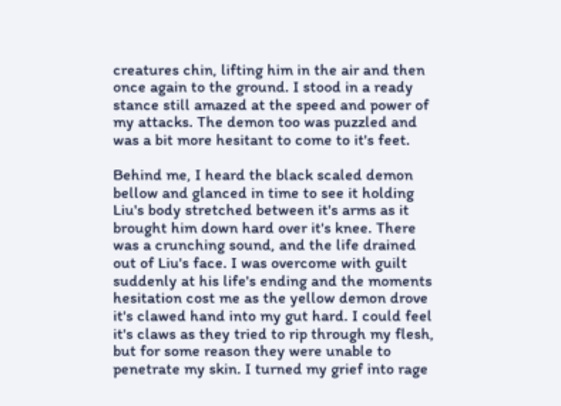creatures chin, lifting him in the air and then once again to the ground. I stood in a ready stance still amazed at the speed and power of my attacks. The demon too was puzzled and was a bit more hesitant to come to it's feet.

Behind me, I heard the black scaled demon bellow and glanced in time to see it holding Liu's body stretched between it's arms as it brought him down hard over it's knee. There was a crunching sound, and the life drained out of Liu's face. I was overcome with guilt suddenly at his life's ending and the moments hesitation cost me as the yellow demon drove it's clawed hand into my gut hard. I could feel it's claws as they tried to rip through my flesh, but for some reason they were unable to penetrate my skin. I turned my grief into rage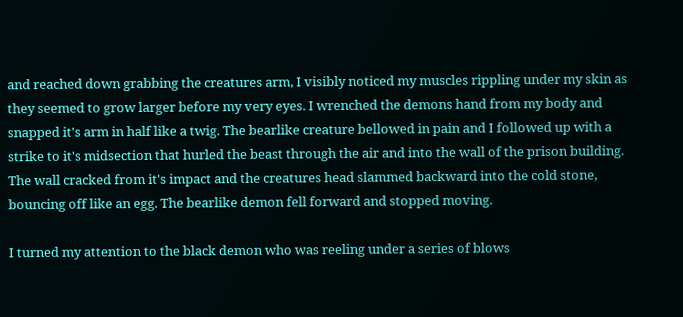and reached down grabbing the creatures arm, I visibly noticed my muscles rippling under my skin as they seemed to grow larger before my very eyes. I wrenched the demons hand from my body and snapped it's arm in half like a twig. The bearlike creature bellowed in pain and I followed up with a strike to it's midsection that hurled the beast through the air and into the wall of the prison building. The wall cracked from it's impact and the creatures head slammed backward into the cold stone, bouncing off like an egg. The bearlike demon fell forward and stopped moving.

I turned my attention to the black demon who was reeling under a series of blows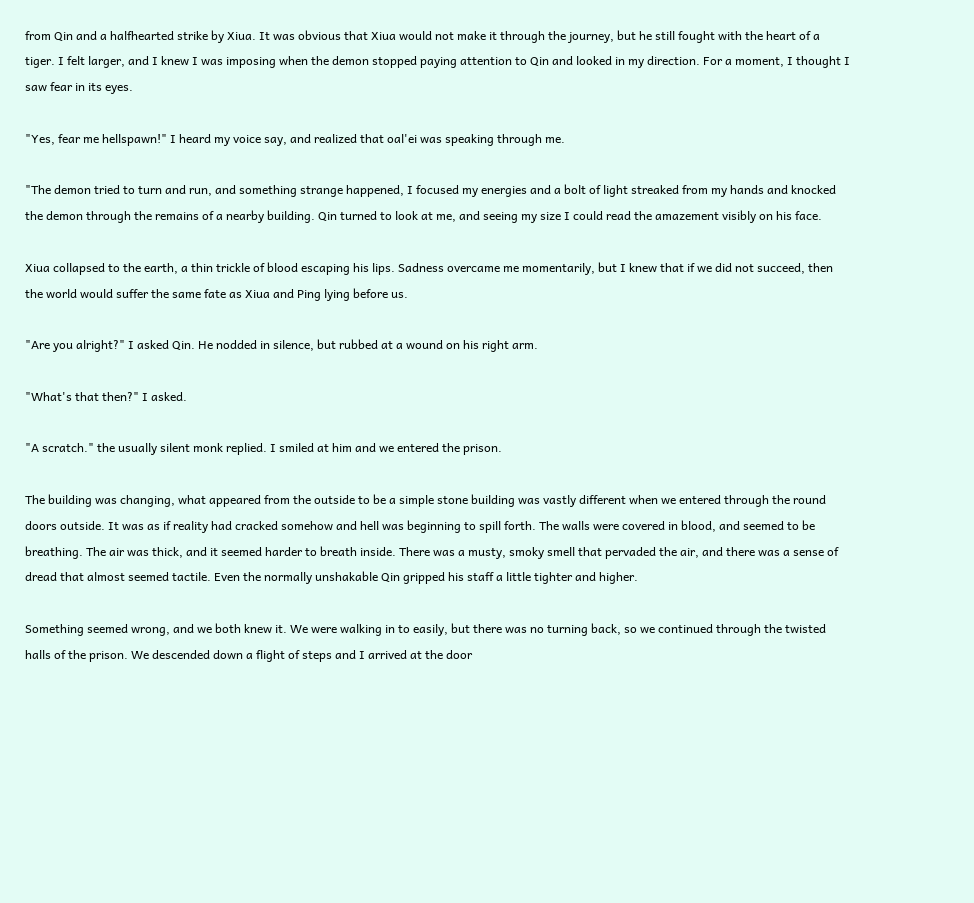from Qin and a halfhearted strike by Xiua. It was obvious that Xiua would not make it through the journey, but he still fought with the heart of a tiger. I felt larger, and I knew I was imposing when the demon stopped paying attention to Qin and looked in my direction. For a moment, I thought I saw fear in its eyes.

"Yes, fear me hellspawn!" I heard my voice say, and realized that oal'ei was speaking through me.

"The demon tried to turn and run, and something strange happened, I focused my energies and a bolt of light streaked from my hands and knocked the demon through the remains of a nearby building. Qin turned to look at me, and seeing my size I could read the amazement visibly on his face.

Xiua collapsed to the earth, a thin trickle of blood escaping his lips. Sadness overcame me momentarily, but I knew that if we did not succeed, then the world would suffer the same fate as Xiua and Ping lying before us.

"Are you alright?" I asked Qin. He nodded in silence, but rubbed at a wound on his right arm.

"What's that then?" I asked.

"A scratch." the usually silent monk replied. I smiled at him and we entered the prison.

The building was changing, what appeared from the outside to be a simple stone building was vastly different when we entered through the round doors outside. It was as if reality had cracked somehow and hell was beginning to spill forth. The walls were covered in blood, and seemed to be breathing. The air was thick, and it seemed harder to breath inside. There was a musty, smoky smell that pervaded the air, and there was a sense of dread that almost seemed tactile. Even the normally unshakable Qin gripped his staff a little tighter and higher.

Something seemed wrong, and we both knew it. We were walking in to easily, but there was no turning back, so we continued through the twisted halls of the prison. We descended down a flight of steps and I arrived at the door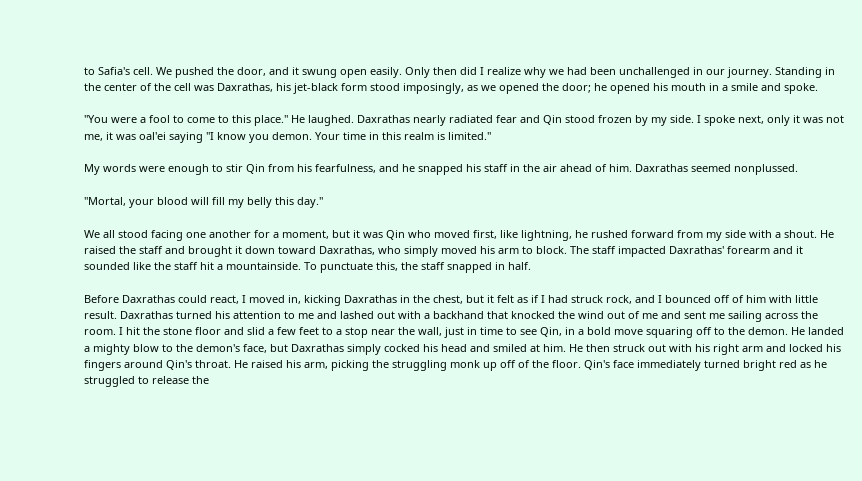to Safia's cell. We pushed the door, and it swung open easily. Only then did I realize why we had been unchallenged in our journey. Standing in the center of the cell was Daxrathas, his jet-black form stood imposingly, as we opened the door; he opened his mouth in a smile and spoke.

"You were a fool to come to this place." He laughed. Daxrathas nearly radiated fear and Qin stood frozen by my side. I spoke next, only it was not me, it was oal'ei saying "I know you demon. Your time in this realm is limited."

My words were enough to stir Qin from his fearfulness, and he snapped his staff in the air ahead of him. Daxrathas seemed nonplussed.

"Mortal, your blood will fill my belly this day."

We all stood facing one another for a moment, but it was Qin who moved first, like lightning, he rushed forward from my side with a shout. He raised the staff and brought it down toward Daxrathas, who simply moved his arm to block. The staff impacted Daxrathas' forearm and it sounded like the staff hit a mountainside. To punctuate this, the staff snapped in half.

Before Daxrathas could react, I moved in, kicking Daxrathas in the chest, but it felt as if I had struck rock, and I bounced off of him with little result. Daxrathas turned his attention to me and lashed out with a backhand that knocked the wind out of me and sent me sailing across the room. I hit the stone floor and slid a few feet to a stop near the wall, just in time to see Qin, in a bold move squaring off to the demon. He landed a mighty blow to the demon's face, but Daxrathas simply cocked his head and smiled at him. He then struck out with his right arm and locked his fingers around Qin's throat. He raised his arm, picking the struggling monk up off of the floor. Qin's face immediately turned bright red as he struggled to release the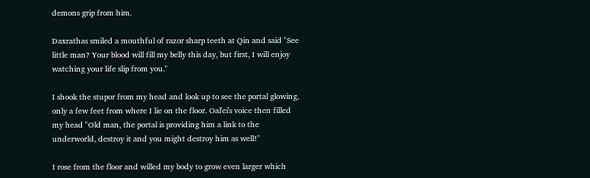demons grip from him.

Daxrathas smiled a mouthful of razor sharp teeth at Qin and said "See little man? Your blood will fill my belly this day, but first, I will enjoy watching your life slip from you."

I shook the stupor from my head and look up to see the portal glowing, only a few feet from where I lie on the floor. Oal'ei's voice then filled my head "Old man, the portal is providing him a link to the underworld, destroy it and you might destroy him as well!"

I rose from the floor and willed my body to grow even larger which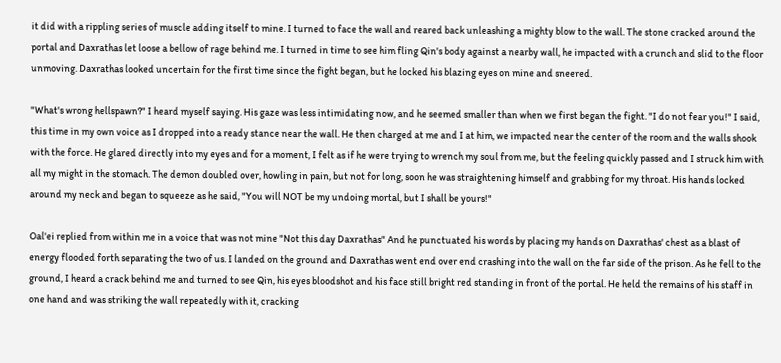it did with a rippling series of muscle adding itself to mine. I turned to face the wall and reared back unleashing a mighty blow to the wall. The stone cracked around the portal and Daxrathas let loose a bellow of rage behind me. I turned in time to see him fling Qin's body against a nearby wall, he impacted with a crunch and slid to the floor unmoving. Daxrathas looked uncertain for the first time since the fight began, but he locked his blazing eyes on mine and sneered.

"What's wrong hellspawn?" I heard myself saying. His gaze was less intimidating now, and he seemed smaller than when we first began the fight. "I do not fear you!" I said, this time in my own voice as I dropped into a ready stance near the wall. He then charged at me and I at him, we impacted near the center of the room and the walls shook with the force. He glared directly into my eyes and for a moment, I felt as if he were trying to wrench my soul from me, but the feeling quickly passed and I struck him with all my might in the stomach. The demon doubled over, howling in pain, but not for long, soon he was straightening himself and grabbing for my throat. His hands locked around my neck and began to squeeze as he said, "You will NOT be my undoing mortal, but I shall be yours!"

Oal'ei replied from within me in a voice that was not mine "Not this day Daxrathas" And he punctuated his words by placing my hands on Daxrathas' chest as a blast of energy flooded forth separating the two of us. I landed on the ground and Daxrathas went end over end crashing into the wall on the far side of the prison. As he fell to the ground, I heard a crack behind me and turned to see Qin, his eyes bloodshot and his face still bright red standing in front of the portal. He held the remains of his staff in one hand and was striking the wall repeatedly with it, cracking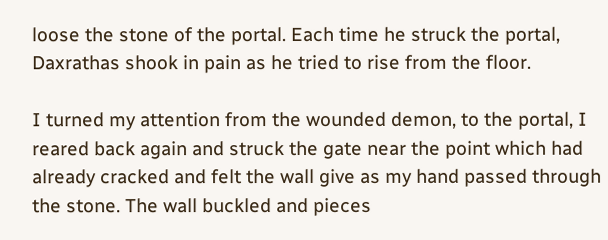loose the stone of the portal. Each time he struck the portal, Daxrathas shook in pain as he tried to rise from the floor.

I turned my attention from the wounded demon, to the portal, I reared back again and struck the gate near the point which had already cracked and felt the wall give as my hand passed through the stone. The wall buckled and pieces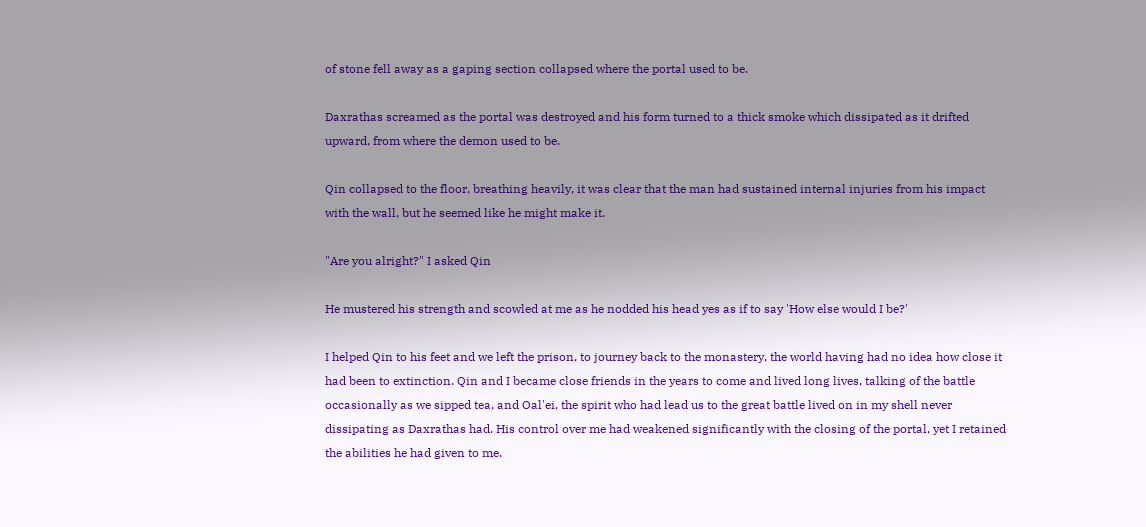of stone fell away as a gaping section collapsed where the portal used to be.

Daxrathas screamed as the portal was destroyed and his form turned to a thick smoke which dissipated as it drifted upward, from where the demon used to be.

Qin collapsed to the floor, breathing heavily, it was clear that the man had sustained internal injuries from his impact with the wall, but he seemed like he might make it.

"Are you alright?" I asked Qin

He mustered his strength and scowled at me as he nodded his head yes as if to say 'How else would I be?'

I helped Qin to his feet and we left the prison, to journey back to the monastery, the world having had no idea how close it had been to extinction. Qin and I became close friends in the years to come and lived long lives, talking of the battle occasionally as we sipped tea, and Oal'ei, the spirit who had lead us to the great battle lived on in my shell never dissipating as Daxrathas had. His control over me had weakened significantly with the closing of the portal, yet I retained the abilities he had given to me.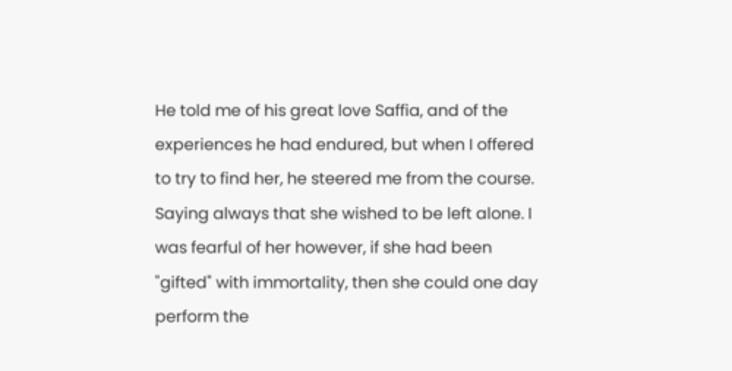He told me of his great love Saffia, and of the experiences he had endured, but when I offered to try to find her, he steered me from the course. Saying always that she wished to be left alone. I was fearful of her however, if she had been "gifted" with immortality, then she could one day perform the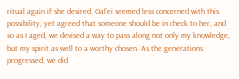ritual again if she desired. Oal'ei seemed less concerned with this possibility, yet agreed that someone should be in check to her, and so as I aged, we devised a way to pass along not only my knowledge, but my spirit as well to a worthy chosen. As the generations progressed, we did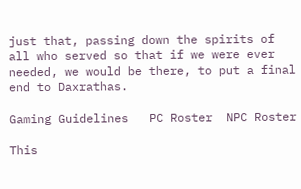just that, passing down the spirits of all who served so that if we were ever needed, we would be there, to put a final end to Daxrathas.

Gaming Guidelines   PC Roster  NPC Roster

This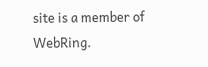site is a member of WebRing.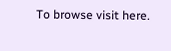To browse visit here.